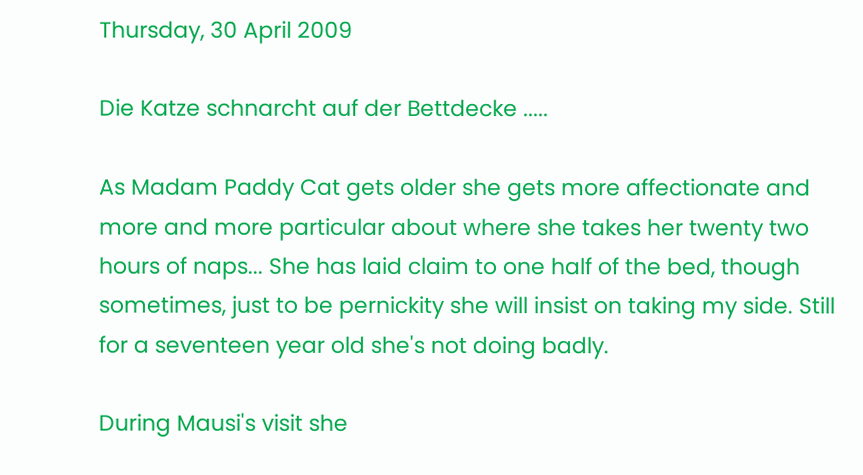Thursday, 30 April 2009

Die Katze schnarcht auf der Bettdecke .....

As Madam Paddy Cat gets older she gets more affectionate and more and more particular about where she takes her twenty two hours of naps... She has laid claim to one half of the bed, though sometimes, just to be pernickity she will insist on taking my side. Still for a seventeen year old she's not doing badly.

During Mausi's visit she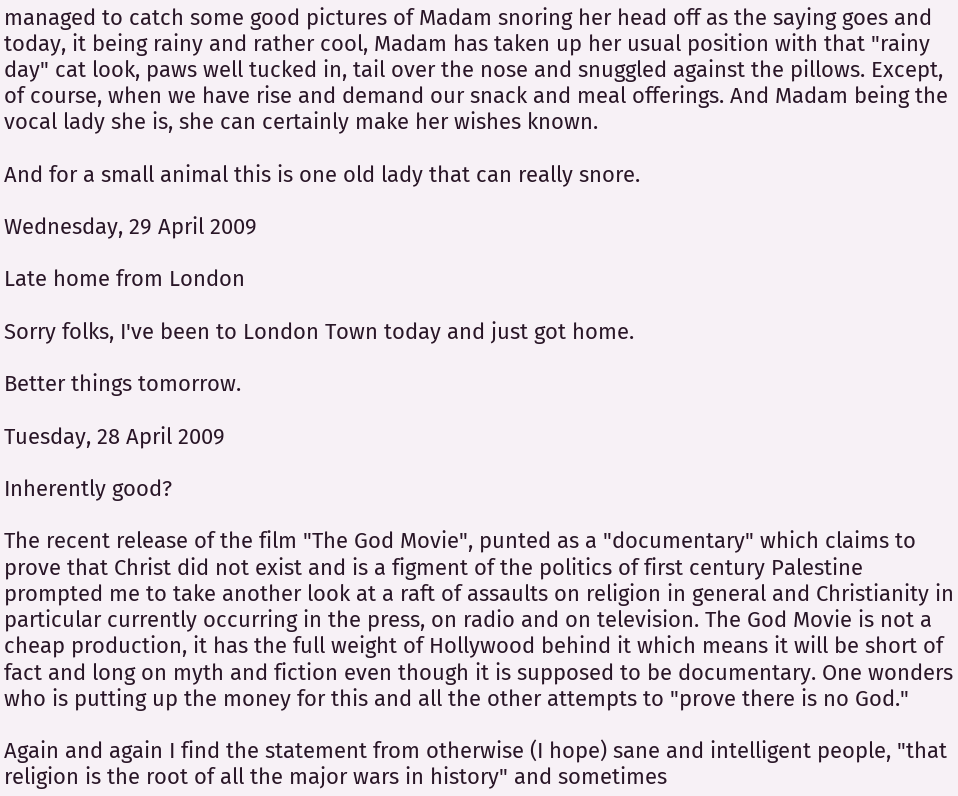managed to catch some good pictures of Madam snoring her head off as the saying goes and today, it being rainy and rather cool, Madam has taken up her usual position with that "rainy day" cat look, paws well tucked in, tail over the nose and snuggled against the pillows. Except, of course, when we have rise and demand our snack and meal offerings. And Madam being the vocal lady she is, she can certainly make her wishes known.

And for a small animal this is one old lady that can really snore.

Wednesday, 29 April 2009

Late home from London

Sorry folks, I've been to London Town today and just got home.

Better things tomorrow.

Tuesday, 28 April 2009

Inherently good?

The recent release of the film "The God Movie", punted as a "documentary" which claims to prove that Christ did not exist and is a figment of the politics of first century Palestine prompted me to take another look at a raft of assaults on religion in general and Christianity in particular currently occurring in the press, on radio and on television. The God Movie is not a cheap production, it has the full weight of Hollywood behind it which means it will be short of fact and long on myth and fiction even though it is supposed to be documentary. One wonders who is putting up the money for this and all the other attempts to "prove there is no God."

Again and again I find the statement from otherwise (I hope) sane and intelligent people, "that religion is the root of all the major wars in history" and sometimes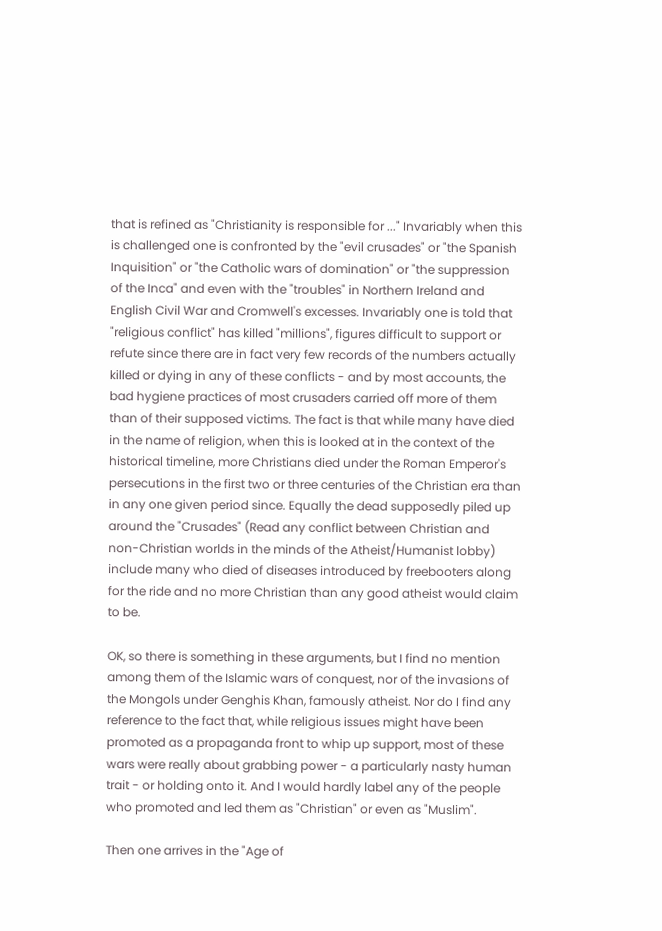that is refined as "Christianity is responsible for ..." Invariably when this is challenged one is confronted by the "evil crusades" or "the Spanish Inquisition" or "the Catholic wars of domination" or "the suppression of the Inca" and even with the "troubles" in Northern Ireland and English Civil War and Cromwell's excesses. Invariably one is told that "religious conflict" has killed "millions", figures difficult to support or refute since there are in fact very few records of the numbers actually killed or dying in any of these conflicts - and by most accounts, the bad hygiene practices of most crusaders carried off more of them than of their supposed victims. The fact is that while many have died in the name of religion, when this is looked at in the context of the historical timeline, more Christians died under the Roman Emperor's persecutions in the first two or three centuries of the Christian era than in any one given period since. Equally the dead supposedly piled up around the "Crusades" (Read any conflict between Christian and non-Christian worlds in the minds of the Atheist/Humanist lobby) include many who died of diseases introduced by freebooters along for the ride and no more Christian than any good atheist would claim to be.

OK, so there is something in these arguments, but I find no mention among them of the Islamic wars of conquest, nor of the invasions of the Mongols under Genghis Khan, famously atheist. Nor do I find any reference to the fact that, while religious issues might have been promoted as a propaganda front to whip up support, most of these wars were really about grabbing power - a particularly nasty human trait - or holding onto it. And I would hardly label any of the people who promoted and led them as "Christian" or even as "Muslim".

Then one arrives in the "Age of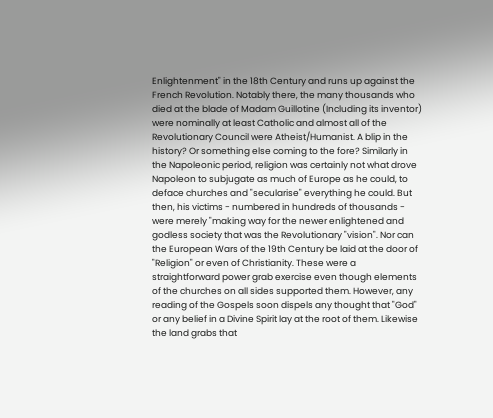Enlightenment" in the 18th Century and runs up against the French Revolution. Notably there, the many thousands who died at the blade of Madam Guillotine (Including its inventor) were nominally at least Catholic and almost all of the Revolutionary Council were Atheist/Humanist. A blip in the history? Or something else coming to the fore? Similarly in the Napoleonic period, religion was certainly not what drove Napoleon to subjugate as much of Europe as he could, to deface churches and "secularise" everything he could. But then, his victims - numbered in hundreds of thousands - were merely "making way for the newer enlightened and godless society that was the Revolutionary "vision". Nor can the European Wars of the 19th Century be laid at the door of "Religion" or even of Christianity. These were a straightforward power grab exercise even though elements of the churches on all sides supported them. However, any reading of the Gospels soon dispels any thought that "God" or any belief in a Divine Spirit lay at the root of them. Likewise the land grabs that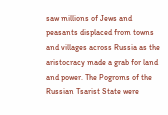saw millions of Jews and peasants displaced from towns and villages across Russia as the aristocracy made a grab for land and power. The Pogroms of the Russian Tsarist State were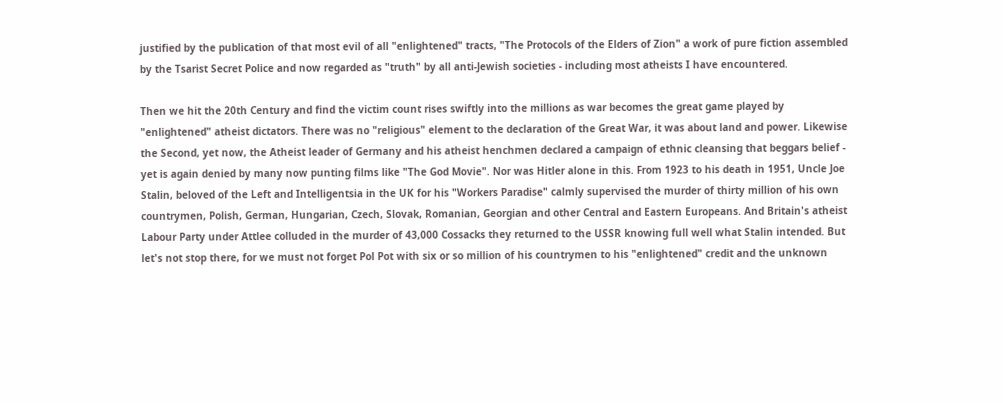justified by the publication of that most evil of all "enlightened" tracts, "The Protocols of the Elders of Zion" a work of pure fiction assembled by the Tsarist Secret Police and now regarded as "truth" by all anti-Jewish societies - including most atheists I have encountered.

Then we hit the 20th Century and find the victim count rises swiftly into the millions as war becomes the great game played by "enlightened" atheist dictators. There was no "religious" element to the declaration of the Great War, it was about land and power. Likewise the Second, yet now, the Atheist leader of Germany and his atheist henchmen declared a campaign of ethnic cleansing that beggars belief - yet is again denied by many now punting films like "The God Movie". Nor was Hitler alone in this. From 1923 to his death in 1951, Uncle Joe Stalin, beloved of the Left and Intelligentsia in the UK for his "Workers Paradise" calmly supervised the murder of thirty million of his own countrymen, Polish, German, Hungarian, Czech, Slovak, Romanian, Georgian and other Central and Eastern Europeans. And Britain's atheist Labour Party under Attlee colluded in the murder of 43,000 Cossacks they returned to the USSR knowing full well what Stalin intended. But let's not stop there, for we must not forget Pol Pot with six or so million of his countrymen to his "enlightened" credit and the unknown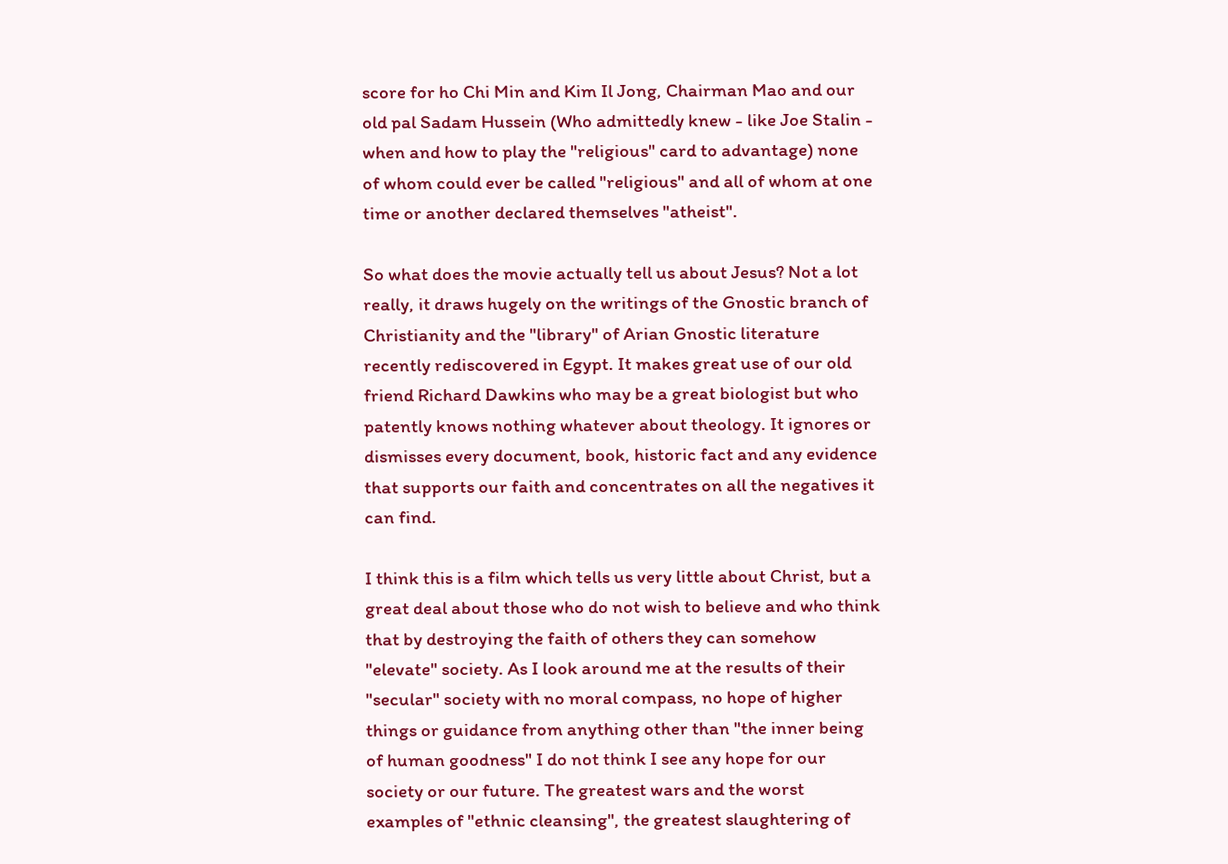score for ho Chi Min and Kim Il Jong, Chairman Mao and our old pal Sadam Hussein (Who admittedly knew - like Joe Stalin - when and how to play the "religious" card to advantage) none of whom could ever be called "religious" and all of whom at one time or another declared themselves "atheist".

So what does the movie actually tell us about Jesus? Not a lot really, it draws hugely on the writings of the Gnostic branch of Christianity and the "library" of Arian Gnostic literature recently rediscovered in Egypt. It makes great use of our old friend Richard Dawkins who may be a great biologist but who patently knows nothing whatever about theology. It ignores or dismisses every document, book, historic fact and any evidence that supports our faith and concentrates on all the negatives it can find.

I think this is a film which tells us very little about Christ, but a great deal about those who do not wish to believe and who think that by destroying the faith of others they can somehow "elevate" society. As I look around me at the results of their "secular" society with no moral compass, no hope of higher things or guidance from anything other than "the inner being of human goodness" I do not think I see any hope for our society or our future. The greatest wars and the worst examples of "ethnic cleansing", the greatest slaughtering of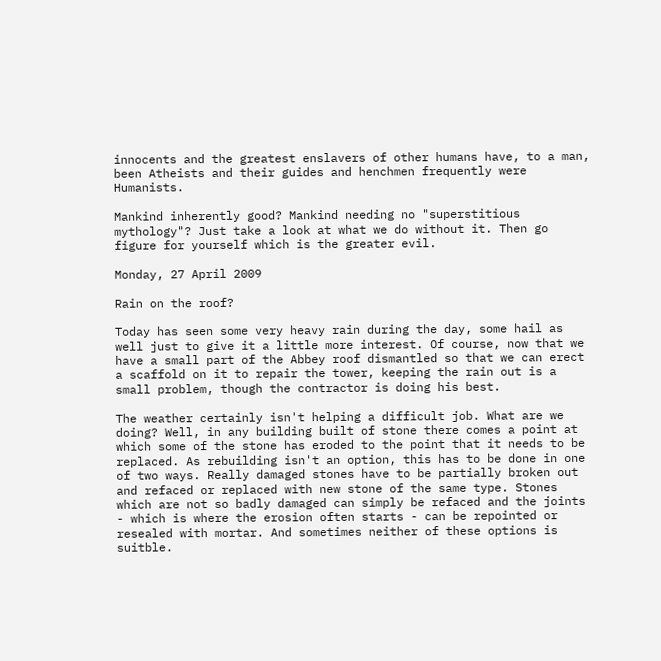innocents and the greatest enslavers of other humans have, to a man, been Atheists and their guides and henchmen frequently were Humanists.

Mankind inherently good? Mankind needing no "superstitious mythology"? Just take a look at what we do without it. Then go figure for yourself which is the greater evil.

Monday, 27 April 2009

Rain on the roof?

Today has seen some very heavy rain during the day, some hail as well just to give it a little more interest. Of course, now that we have a small part of the Abbey roof dismantled so that we can erect a scaffold on it to repair the tower, keeping the rain out is a small problem, though the contractor is doing his best.

The weather certainly isn't helping a difficult job. What are we doing? Well, in any building built of stone there comes a point at which some of the stone has eroded to the point that it needs to be replaced. As rebuilding isn't an option, this has to be done in one of two ways. Really damaged stones have to be partially broken out and refaced or replaced with new stone of the same type. Stones which are not so badly damaged can simply be refaced and the joints - which is where the erosion often starts - can be repointed or resealed with mortar. And sometimes neither of these options is suitble.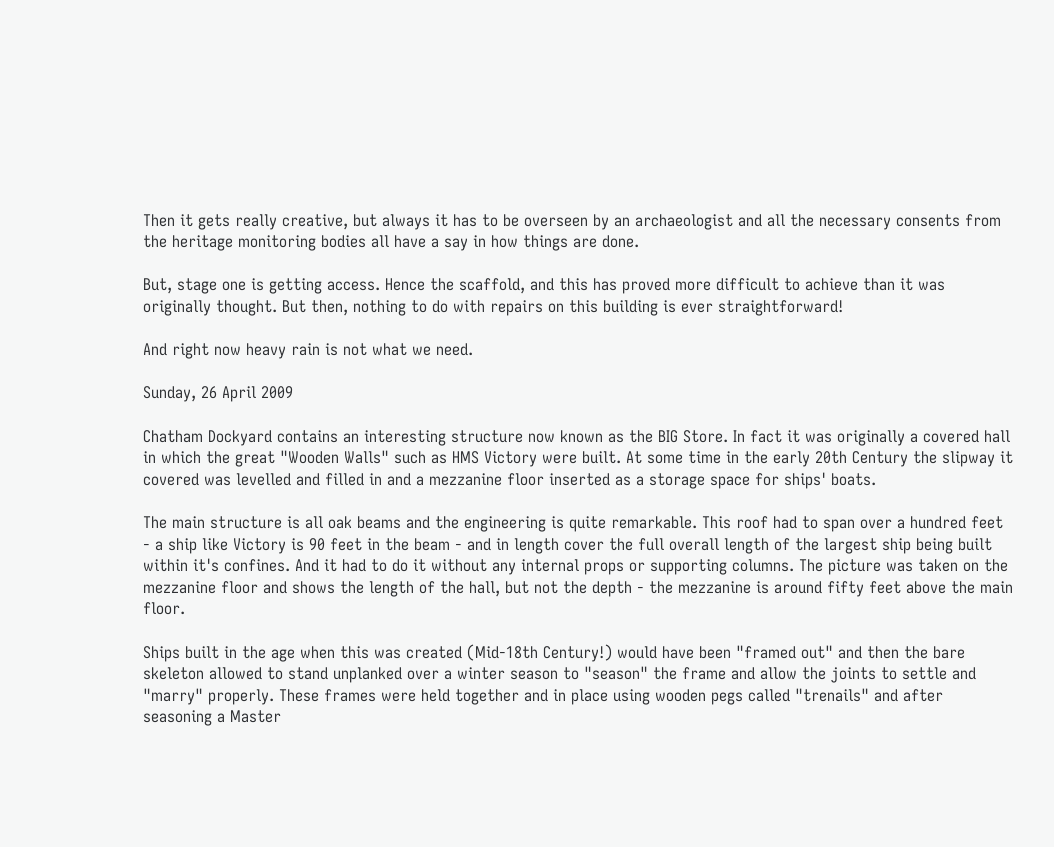Then it gets really creative, but always it has to be overseen by an archaeologist and all the necessary consents from the heritage monitoring bodies all have a say in how things are done.

But, stage one is getting access. Hence the scaffold, and this has proved more difficult to achieve than it was originally thought. But then, nothing to do with repairs on this building is ever straightforward!

And right now heavy rain is not what we need.

Sunday, 26 April 2009

Chatham Dockyard contains an interesting structure now known as the BIG Store. In fact it was originally a covered hall in which the great "Wooden Walls" such as HMS Victory were built. At some time in the early 20th Century the slipway it covered was levelled and filled in and a mezzanine floor inserted as a storage space for ships' boats.

The main structure is all oak beams and the engineering is quite remarkable. This roof had to span over a hundred feet - a ship like Victory is 90 feet in the beam - and in length cover the full overall length of the largest ship being built within it's confines. And it had to do it without any internal props or supporting columns. The picture was taken on the mezzanine floor and shows the length of the hall, but not the depth - the mezzanine is around fifty feet above the main floor.

Ships built in the age when this was created (Mid-18th Century!) would have been "framed out" and then the bare skeleton allowed to stand unplanked over a winter season to "season" the frame and allow the joints to settle and "marry" properly. These frames were held together and in place using wooden pegs called "trenails" and after seasoning a Master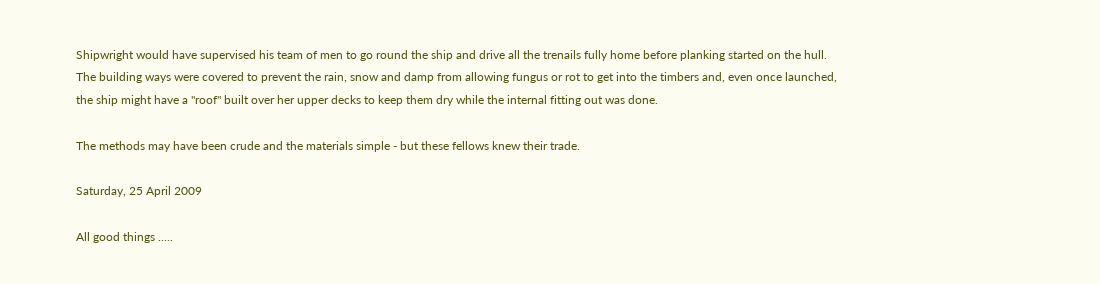Shipwright would have supervised his team of men to go round the ship and drive all the trenails fully home before planking started on the hull. The building ways were covered to prevent the rain, snow and damp from allowing fungus or rot to get into the timbers and, even once launched, the ship might have a "roof" built over her upper decks to keep them dry while the internal fitting out was done.

The methods may have been crude and the materials simple - but these fellows knew their trade.

Saturday, 25 April 2009

All good things .....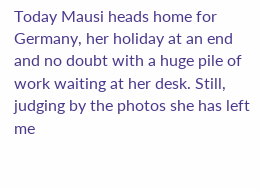Today Mausi heads home for Germany, her holiday at an end and no doubt with a huge pile of work waiting at her desk. Still, judging by the photos she has left me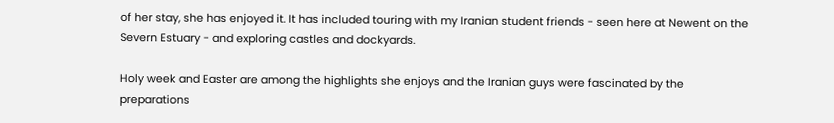of her stay, she has enjoyed it. It has included touring with my Iranian student friends - seen here at Newent on the Severn Estuary - and exploring castles and dockyards.

Holy week and Easter are among the highlights she enjoys and the Iranian guys were fascinated by the preparations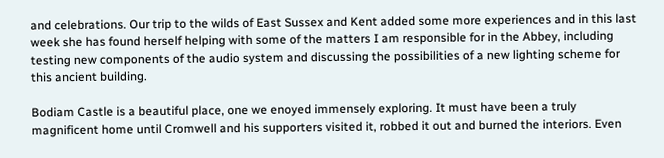and celebrations. Our trip to the wilds of East Sussex and Kent added some more experiences and in this last week she has found herself helping with some of the matters I am responsible for in the Abbey, including testing new components of the audio system and discussing the possibilities of a new lighting scheme for this ancient building.

Bodiam Castle is a beautiful place, one we enoyed immensely exploring. It must have been a truly magnificent home until Cromwell and his supporters visited it, robbed it out and burned the interiors. Even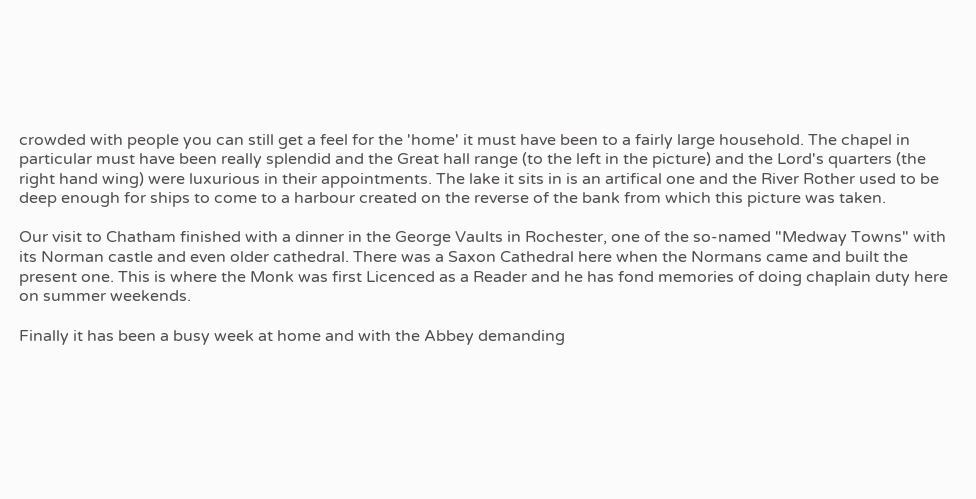crowded with people you can still get a feel for the 'home' it must have been to a fairly large household. The chapel in particular must have been really splendid and the Great hall range (to the left in the picture) and the Lord's quarters (the right hand wing) were luxurious in their appointments. The lake it sits in is an artifical one and the River Rother used to be deep enough for ships to come to a harbour created on the reverse of the bank from which this picture was taken.

Our visit to Chatham finished with a dinner in the George Vaults in Rochester, one of the so-named "Medway Towns" with its Norman castle and even older cathedral. There was a Saxon Cathedral here when the Normans came and built the present one. This is where the Monk was first Licenced as a Reader and he has fond memories of doing chaplain duty here on summer weekends.

Finally it has been a busy week at home and with the Abbey demanding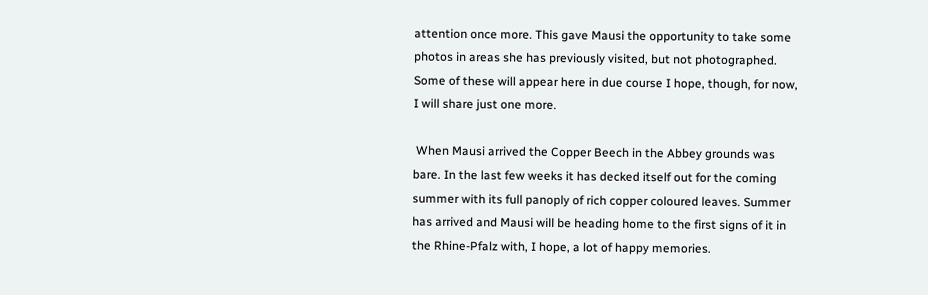attention once more. This gave Mausi the opportunity to take some photos in areas she has previously visited, but not photographed. Some of these will appear here in due course I hope, though, for now, I will share just one more.

 When Mausi arrived the Copper Beech in the Abbey grounds was bare. In the last few weeks it has decked itself out for the coming summer with its full panoply of rich copper coloured leaves. Summer has arrived and Mausi will be heading home to the first signs of it in the Rhine-Pfalz with, I hope, a lot of happy memories.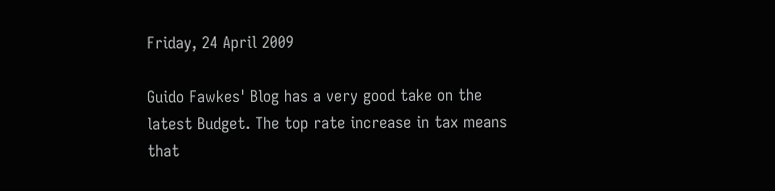Friday, 24 April 2009

Guido Fawkes' Blog has a very good take on the latest Budget. The top rate increase in tax means that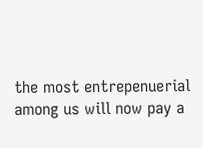the most entrepenuerial among us will now pay a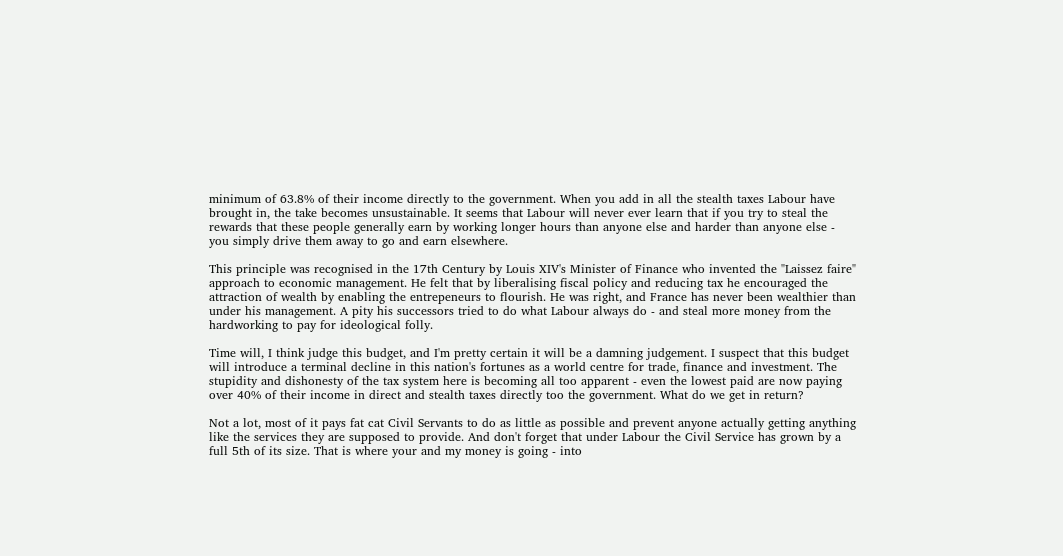minimum of 63.8% of their income directly to the government. When you add in all the stealth taxes Labour have brought in, the take becomes unsustainable. It seems that Labour will never ever learn that if you try to steal the rewards that these people generally earn by working longer hours than anyone else and harder than anyone else - you simply drive them away to go and earn elsewhere.

This principle was recognised in the 17th Century by Louis XIV's Minister of Finance who invented the "Laissez faire" approach to economic management. He felt that by liberalising fiscal policy and reducing tax he encouraged the attraction of wealth by enabling the entrepeneurs to flourish. He was right, and France has never been wealthier than under his management. A pity his successors tried to do what Labour always do - and steal more money from the hardworking to pay for ideological folly.

Time will, I think judge this budget, and I'm pretty certain it will be a damning judgement. I suspect that this budget will introduce a terminal decline in this nation's fortunes as a world centre for trade, finance and investment. The stupidity and dishonesty of the tax system here is becoming all too apparent - even the lowest paid are now paying over 40% of their income in direct and stealth taxes directly too the government. What do we get in return?

Not a lot, most of it pays fat cat Civil Servants to do as little as possible and prevent anyone actually getting anything like the services they are supposed to provide. And don't forget that under Labour the Civil Service has grown by a full 5th of its size. That is where your and my money is going - into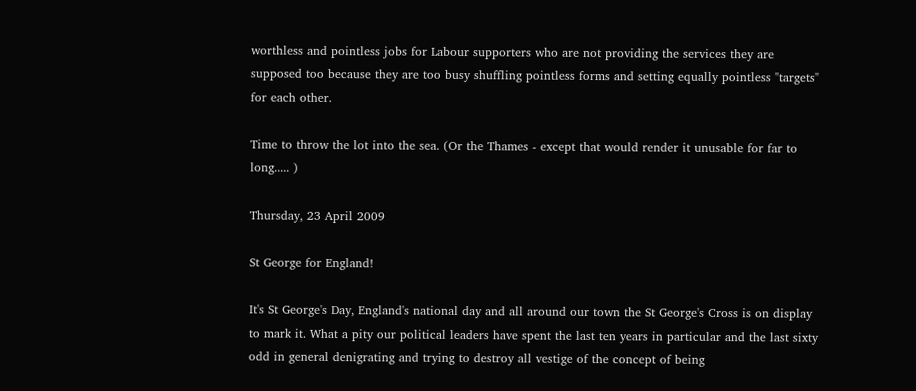worthless and pointless jobs for Labour supporters who are not providing the services they are supposed too because they are too busy shuffling pointless forms and setting equally pointless "targets" for each other.

Time to throw the lot into the sea. (Or the Thames - except that would render it unusable for far to long..... )

Thursday, 23 April 2009

St George for England!

It's St George's Day, England's national day and all around our town the St George's Cross is on display to mark it. What a pity our political leaders have spent the last ten years in particular and the last sixty odd in general denigrating and trying to destroy all vestige of the concept of being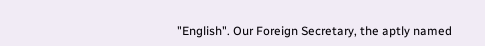"English". Our Foreign Secretary, the aptly named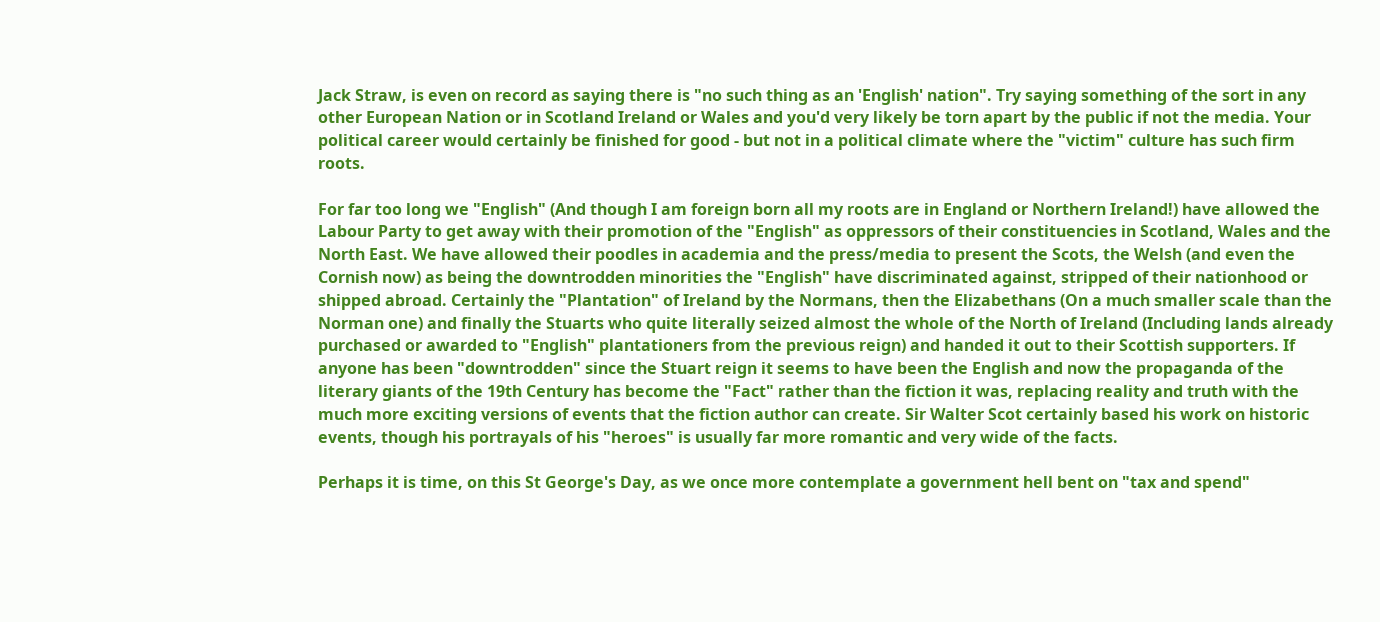Jack Straw, is even on record as saying there is "no such thing as an 'English' nation". Try saying something of the sort in any other European Nation or in Scotland Ireland or Wales and you'd very likely be torn apart by the public if not the media. Your political career would certainly be finished for good - but not in a political climate where the "victim" culture has such firm roots.

For far too long we "English" (And though I am foreign born all my roots are in England or Northern Ireland!) have allowed the Labour Party to get away with their promotion of the "English" as oppressors of their constituencies in Scotland, Wales and the North East. We have allowed their poodles in academia and the press/media to present the Scots, the Welsh (and even the Cornish now) as being the downtrodden minorities the "English" have discriminated against, stripped of their nationhood or shipped abroad. Certainly the "Plantation" of Ireland by the Normans, then the Elizabethans (On a much smaller scale than the Norman one) and finally the Stuarts who quite literally seized almost the whole of the North of Ireland (Including lands already purchased or awarded to "English" plantationers from the previous reign) and handed it out to their Scottish supporters. If anyone has been "downtrodden" since the Stuart reign it seems to have been the English and now the propaganda of the literary giants of the 19th Century has become the "Fact" rather than the fiction it was, replacing reality and truth with the much more exciting versions of events that the fiction author can create. Sir Walter Scot certainly based his work on historic events, though his portrayals of his "heroes" is usually far more romantic and very wide of the facts.

Perhaps it is time, on this St George's Day, as we once more contemplate a government hell bent on "tax and spend"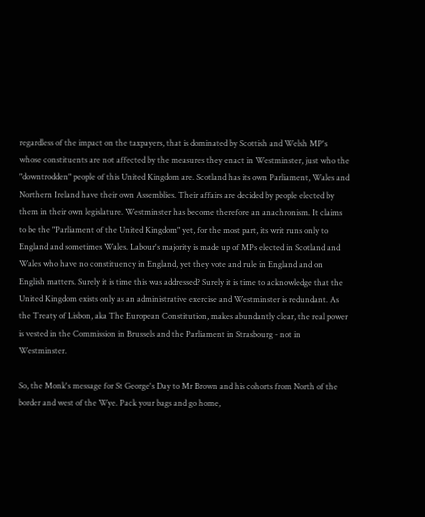regardless of the impact on the taxpayers, that is dominated by Scottish and Welsh MP's whose constituents are not affected by the measures they enact in Westminster, just who the "downtrodden" people of this United Kingdom are. Scotland has its own Parliament, Wales and Northern Ireland have their own Assemblies. Their affairs are decided by people elected by them in their own legislature. Westminster has become therefore an anachronism. It claims to be the "Parliament of the United Kingdom" yet, for the most part, its writ runs only to England and sometimes Wales. Labour's majority is made up of MPs elected in Scotland and Wales who have no constituency in England, yet they vote and rule in England and on English matters. Surely it is time this was addressed? Surely it is time to acknowledge that the United Kingdom exists only as an administrative exercise and Westminster is redundant. As the Treaty of Lisbon, aka The European Constitution, makes abundantly clear, the real power is vested in the Commission in Brussels and the Parliament in Strasbourg - not in Westminster.

So, the Monk's message for St George's Day to Mr Brown and his cohorts from North of the border and west of the Wye. Pack your bags and go home,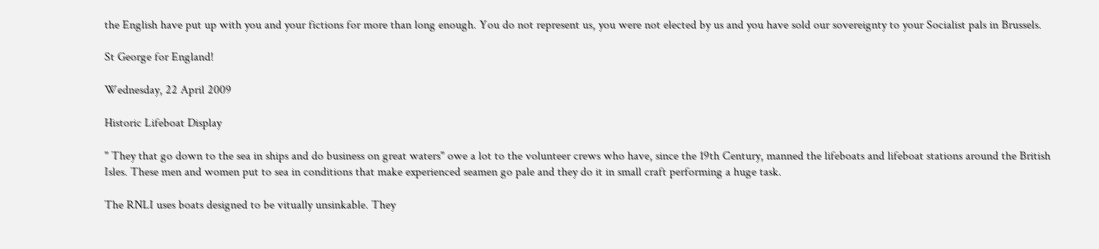the English have put up with you and your fictions for more than long enough. You do not represent us, you were not elected by us and you have sold our sovereignty to your Socialist pals in Brussels.

St George for England!

Wednesday, 22 April 2009

Historic Lifeboat Display

" They that go down to the sea in ships and do business on great waters" owe a lot to the volunteer crews who have, since the 19th Century, manned the lifeboats and lifeboat stations around the British Isles. These men and women put to sea in conditions that make experienced seamen go pale and they do it in small craft performing a huge task.

The RNLI uses boats designed to be vitually unsinkable. They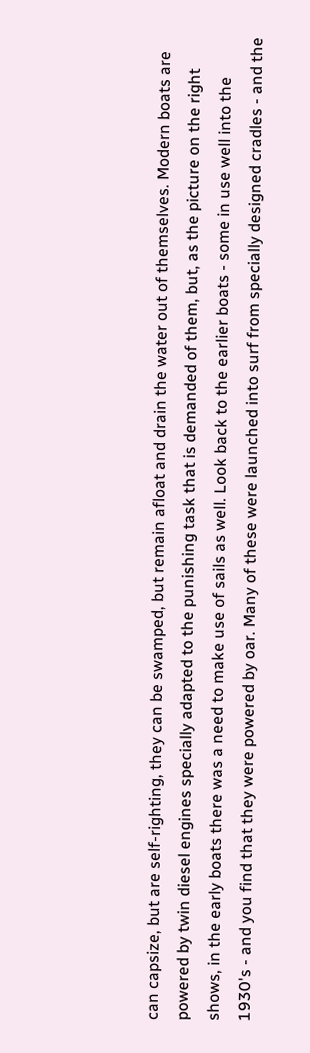can capsize, but are self-righting, they can be swamped, but remain afloat and drain the water out of themselves. Modern boats are powered by twin diesel engines specially adapted to the punishing task that is demanded of them, but, as the picture on the right shows, in the early boats there was a need to make use of sails as well. Look back to the earlier boats - some in use well into the 1930's - and you find that they were powered by oar. Many of these were launched into surf from specially designed cradles - and the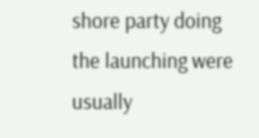shore party doing the launching were usually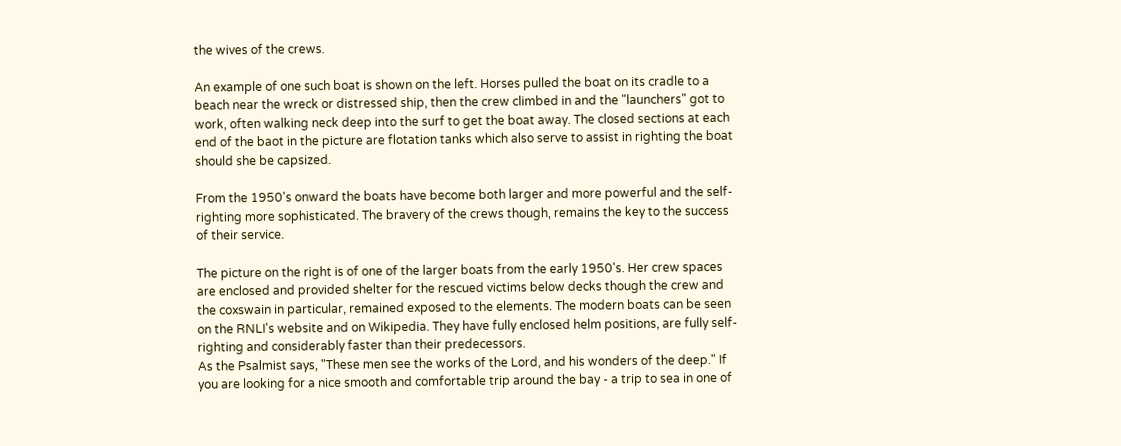the wives of the crews.

An example of one such boat is shown on the left. Horses pulled the boat on its cradle to a beach near the wreck or distressed ship, then the crew climbed in and the "launchers" got to work, often walking neck deep into the surf to get the boat away. The closed sections at each end of the baot in the picture are flotation tanks which also serve to assist in righting the boat should she be capsized.

From the 1950's onward the boats have become both larger and more powerful and the self-righting more sophisticated. The bravery of the crews though, remains the key to the success of their service.

The picture on the right is of one of the larger boats from the early 1950's. Her crew spaces are enclosed and provided shelter for the rescued victims below decks though the crew and the coxswain in particular, remained exposed to the elements. The modern boats can be seen on the RNLI's website and on Wikipedia. They have fully enclosed helm positions, are fully self-righting and considerably faster than their predecessors.
As the Psalmist says, "These men see the works of the Lord, and his wonders of the deep." If you are looking for a nice smooth and comfortable trip around the bay - a trip to sea in one of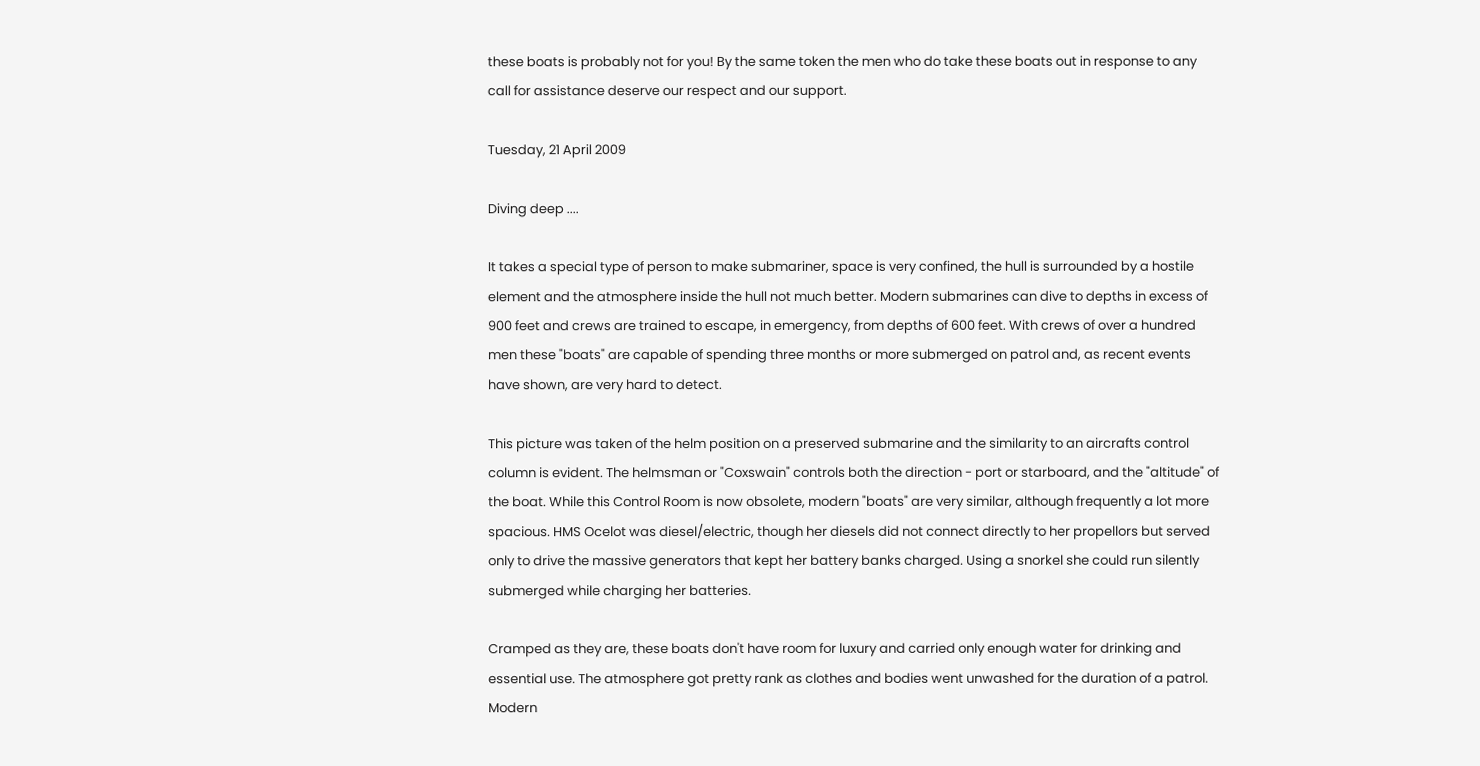these boats is probably not for you! By the same token the men who do take these boats out in response to any call for assistance deserve our respect and our support.

Tuesday, 21 April 2009

Diving deep ....

It takes a special type of person to make submariner, space is very confined, the hull is surrounded by a hostile element and the atmosphere inside the hull not much better. Modern submarines can dive to depths in excess of 900 feet and crews are trained to escape, in emergency, from depths of 600 feet. With crews of over a hundred men these "boats" are capable of spending three months or more submerged on patrol and, as recent events have shown, are very hard to detect.

This picture was taken of the helm position on a preserved submarine and the similarity to an aircrafts control column is evident. The helmsman or "Coxswain" controls both the direction - port or starboard, and the "altitude" of the boat. While this Control Room is now obsolete, modern "boats" are very similar, although frequently a lot more spacious. HMS Ocelot was diesel/electric, though her diesels did not connect directly to her propellors but served only to drive the massive generators that kept her battery banks charged. Using a snorkel she could run silently submerged while charging her batteries.

Cramped as they are, these boats don't have room for luxury and carried only enough water for drinking and essential use. The atmosphere got pretty rank as clothes and bodies went unwashed for the duration of a patrol. Modern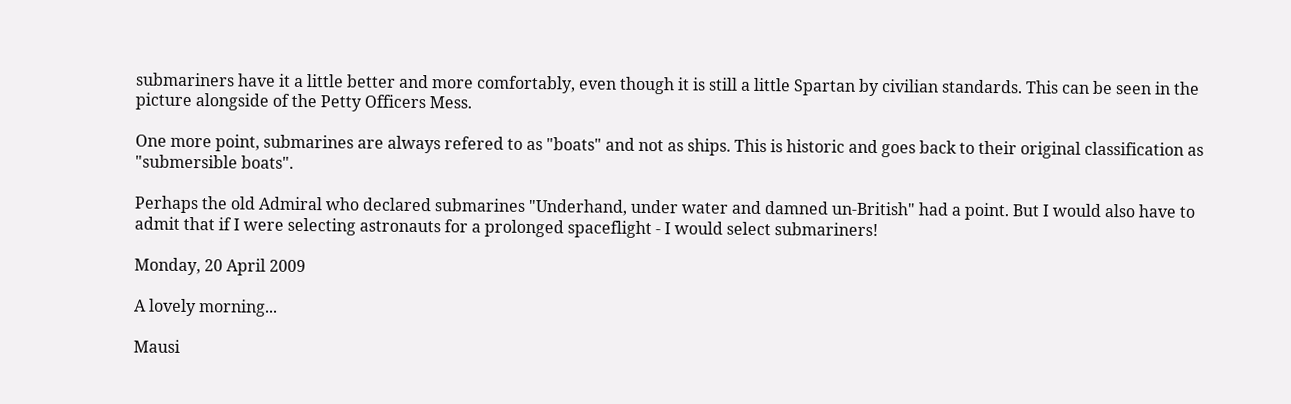submariners have it a little better and more comfortably, even though it is still a little Spartan by civilian standards. This can be seen in the picture alongside of the Petty Officers Mess.

One more point, submarines are always refered to as "boats" and not as ships. This is historic and goes back to their original classification as "submersible boats".

Perhaps the old Admiral who declared submarines "Underhand, under water and damned un-British" had a point. But I would also have to admit that if I were selecting astronauts for a prolonged spaceflight - I would select submariners!

Monday, 20 April 2009

A lovely morning...

Mausi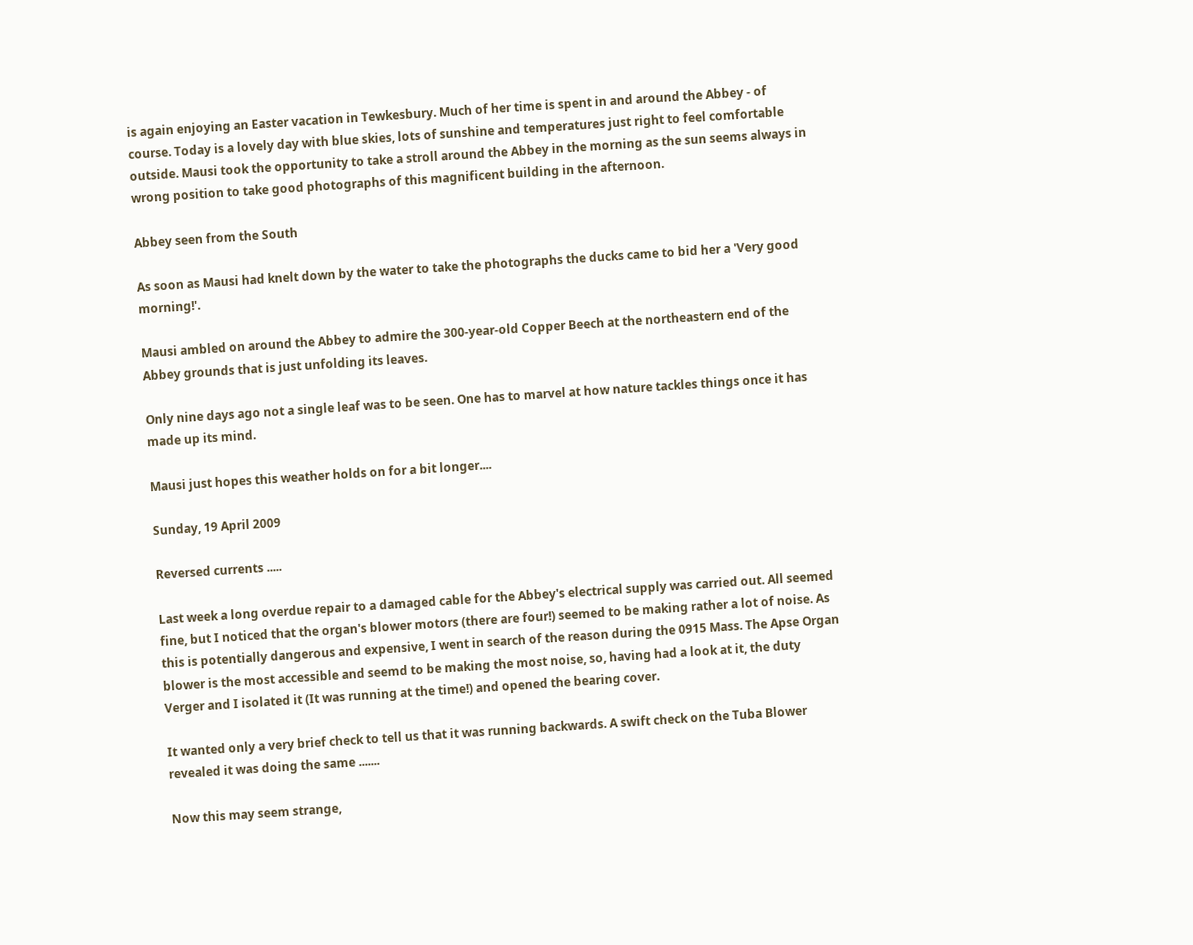is again enjoying an Easter vacation in Tewkesbury. Much of her time is spent in and around the Abbey - of course. Today is a lovely day with blue skies, lots of sunshine and temperatures just right to feel comfortable outside. Mausi took the opportunity to take a stroll around the Abbey in the morning as the sun seems always in wrong position to take good photographs of this magnificent building in the afternoon.

Abbey seen from the South

As soon as Mausi had knelt down by the water to take the photographs the ducks came to bid her a 'Very good morning!'.

Mausi ambled on around the Abbey to admire the 300-year-old Copper Beech at the northeastern end of the Abbey grounds that is just unfolding its leaves.

Only nine days ago not a single leaf was to be seen. One has to marvel at how nature tackles things once it has made up its mind.

Mausi just hopes this weather holds on for a bit longer....

Sunday, 19 April 2009

Reversed currents .....

Last week a long overdue repair to a damaged cable for the Abbey's electrical supply was carried out. All seemed fine, but I noticed that the organ's blower motors (there are four!) seemed to be making rather a lot of noise. As this is potentially dangerous and expensive, I went in search of the reason during the 0915 Mass. The Apse Organ blower is the most accessible and seemd to be making the most noise, so, having had a look at it, the duty Verger and I isolated it (It was running at the time!) and opened the bearing cover.

It wanted only a very brief check to tell us that it was running backwards. A swift check on the Tuba Blower revealed it was doing the same .......

Now this may seem strange,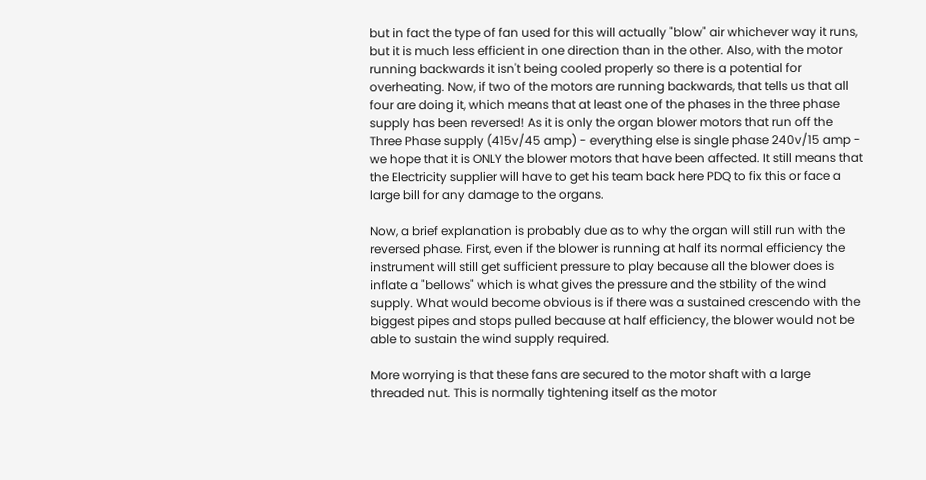but in fact the type of fan used for this will actually "blow" air whichever way it runs, but it is much less efficient in one direction than in the other. Also, with the motor running backwards it isn't being cooled properly so there is a potential for overheating. Now, if two of the motors are running backwards, that tells us that all four are doing it, which means that at least one of the phases in the three phase supply has been reversed! As it is only the organ blower motors that run off the Three Phase supply (415v/45 amp) - everything else is single phase 240v/15 amp - we hope that it is ONLY the blower motors that have been affected. It still means that the Electricity supplier will have to get his team back here PDQ to fix this or face a large bill for any damage to the organs.

Now, a brief explanation is probably due as to why the organ will still run with the reversed phase. First, even if the blower is running at half its normal efficiency the instrument will still get sufficient pressure to play because all the blower does is inflate a "bellows" which is what gives the pressure and the stbility of the wind supply. What would become obvious is if there was a sustained crescendo with the biggest pipes and stops pulled because at half efficiency, the blower would not be able to sustain the wind supply required.

More worrying is that these fans are secured to the motor shaft with a large threaded nut. This is normally tightening itself as the motor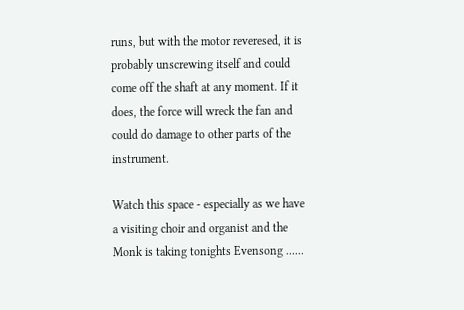runs, but with the motor reveresed, it is probably unscrewing itself and could come off the shaft at any moment. If it does, the force will wreck the fan and could do damage to other parts of the instrument.

Watch this space - especially as we have a visiting choir and organist and the Monk is taking tonights Evensong ......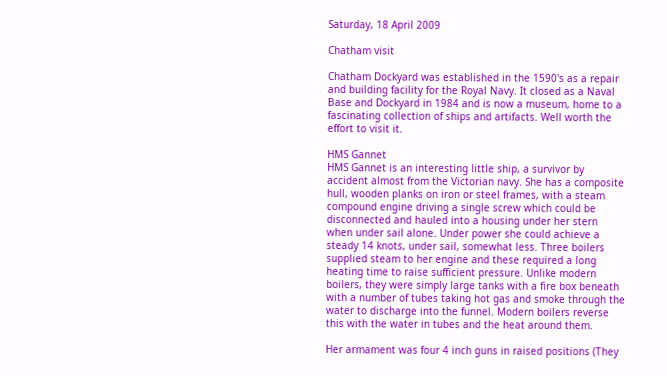Saturday, 18 April 2009

Chatham visit

Chatham Dockyard was established in the 1590's as a repair and building facility for the Royal Navy. It closed as a Naval Base and Dockyard in 1984 and is now a museum, home to a fascinating collection of ships and artifacts. Well worth the effort to visit it.

HMS Gannet
HMS Gannet is an interesting little ship, a survivor by accident almost from the Victorian navy. She has a composite hull, wooden planks on iron or steel frames, with a steam compound engine driving a single screw which could be disconnected and hauled into a housing under her stern when under sail alone. Under power she could achieve a steady 14 knots, under sail, somewhat less. Three boilers supplied steam to her engine and these required a long heating time to raise sufficient pressure. Unlike modern boilers, they were simply large tanks with a fire box beneath with a number of tubes taking hot gas and smoke through the water to discharge into the funnel. Modern boilers reverse this with the water in tubes and the heat around them.

Her armament was four 4 inch guns in raised positions (They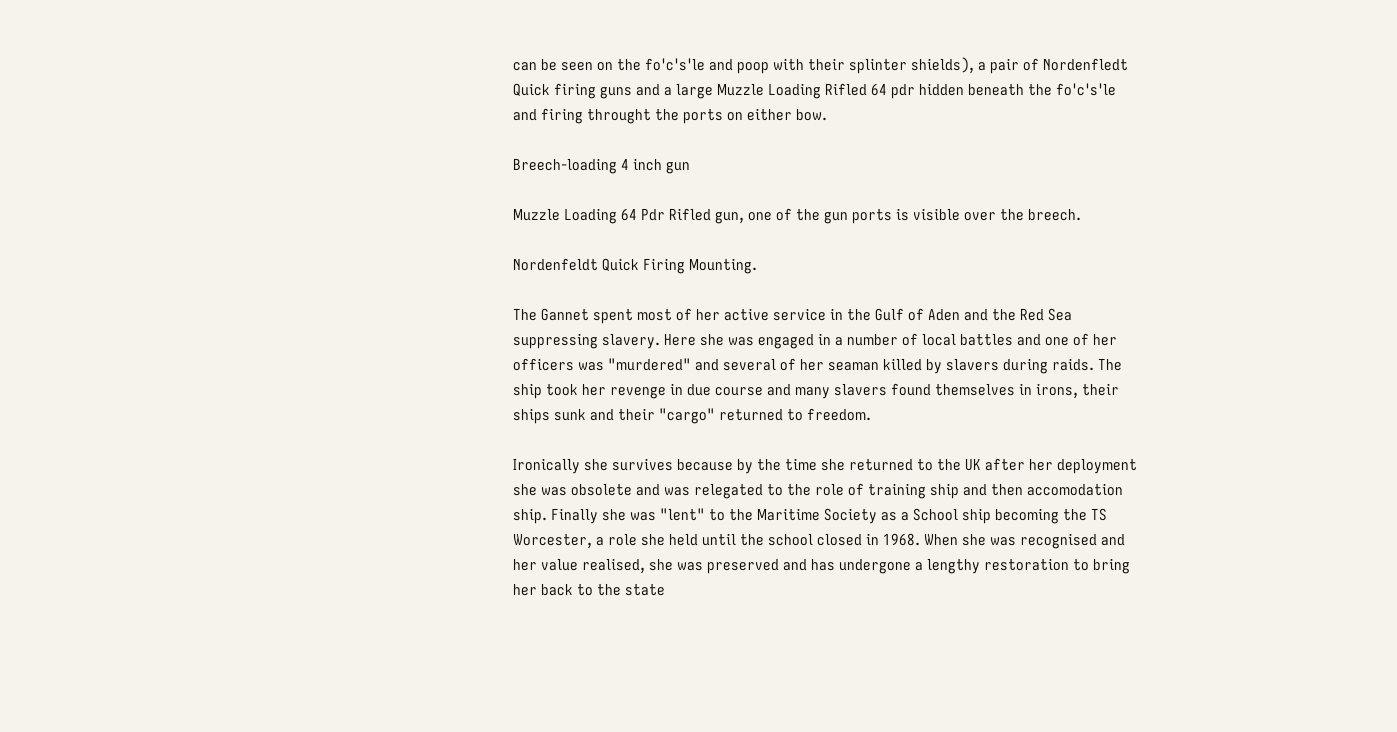can be seen on the fo'c's'le and poop with their splinter shields), a pair of Nordenfledt Quick firing guns and a large Muzzle Loading Rifled 64 pdr hidden beneath the fo'c's'le and firing throught the ports on either bow.

Breech-loading 4 inch gun

Muzzle Loading 64 Pdr Rifled gun, one of the gun ports is visible over the breech.

Nordenfeldt Quick Firing Mounting.

The Gannet spent most of her active service in the Gulf of Aden and the Red Sea suppressing slavery. Here she was engaged in a number of local battles and one of her officers was "murdered" and several of her seaman killed by slavers during raids. The ship took her revenge in due course and many slavers found themselves in irons, their ships sunk and their "cargo" returned to freedom.

Ironically she survives because by the time she returned to the UK after her deployment she was obsolete and was relegated to the role of training ship and then accomodation ship. Finally she was "lent" to the Maritime Society as a School ship becoming the TS Worcester, a role she held until the school closed in 1968. When she was recognised and her value realised, she was preserved and has undergone a lengthy restoration to bring her back to the state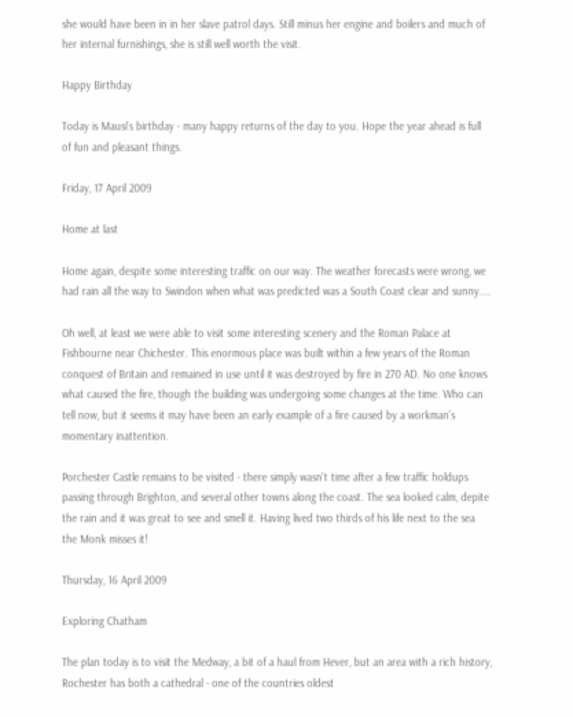she would have been in in her slave patrol days. Still minus her engine and boilers and much of her internal furnishings, she is still well worth the visit.

Happy Birthday

Today is Mausi's birthday - many happy returns of the day to you. Hope the year ahead is full of fun and pleasant things.

Friday, 17 April 2009

Home at last

Home again, despite some interesting traffic on our way. The weather forecasts were wrong, we had rain all the way to Swindon when what was predicted was a South Coast clear and sunny....

Oh well, at least we were able to visit some interesting scenery and the Roman Palace at Fishbourne near Chichester. This enormous place was built within a few years of the Roman conquest of Britain and remained in use until it was destroyed by fire in 270 AD. No one knows what caused the fire, though the building was undergoing some changes at the time. Who can tell now, but it seems it may have been an early example of a fire caused by a workman's momentary inattention.

Porchester Castle remains to be visited - there simply wasn't time after a few traffic holdups passing through Brighton, and several other towns along the coast. The sea looked calm, depite the rain and it was great to see and smell it. Having lived two thirds of his life next to the sea the Monk misses it!

Thursday, 16 April 2009

Exploring Chatham

The plan today is to visit the Medway, a bit of a haul from Hever, but an area with a rich history, Rochester has both a cathedral - one of the countries oldest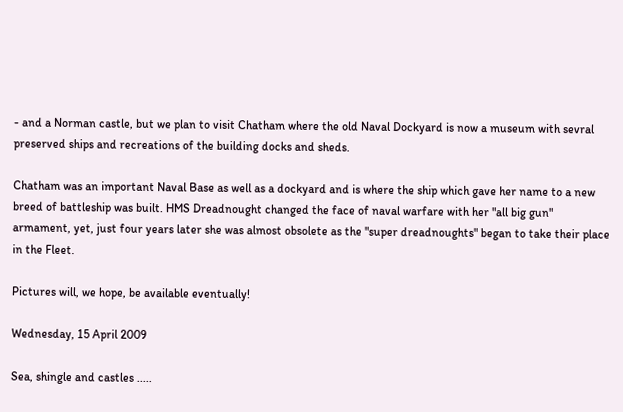- and a Norman castle, but we plan to visit Chatham where the old Naval Dockyard is now a museum with sevral preserved ships and recreations of the building docks and sheds.

Chatham was an important Naval Base as well as a dockyard and is where the ship which gave her name to a new breed of battleship was built. HMS Dreadnought changed the face of naval warfare with her "all big gun" armament, yet, just four years later she was almost obsolete as the "super dreadnoughts" began to take their place in the Fleet.

Pictures will, we hope, be available eventually!

Wednesday, 15 April 2009

Sea, shingle and castles .....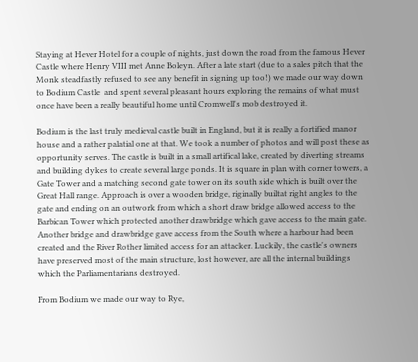Staying at Hever Hotel for a couple of nights, just down the road from the famous Hever Castle where Henry VIII met Anne Boleyn. After a late start (due to a sales pitch that the Monk steadfastly refused to see any benefit in signing up too!) we made our way down to Bodium Castle  and spent several pleasant hours exploring the remains of what must once have been a really beautiful home until Cromwell's mob destroyed it.

Bodium is the last truly medieval castle built in England, but it is really a fortified manor house and a rather palatial one at that. We took a number of photos and will post these as opportunity serves. The castle is built in a small artifical lake, created by diverting streams and building dykes to create several large ponds. It is square in plan with corner towers, a Gate Tower and a matching second gate tower on its south side which is built over the Great Hall range. Approach is over a wooden bridge, riginally builtat right angles to the gate and ending on an outwork from which a short draw bridge allowed access to the Barbican Tower which protected another drawbridge which gave access to the main gate. Another bridge and drawbridge gave access from the South where a harbour had been created and the River Rother limited access for an attacker. Luckily, the castle's owners have preserved most of the main structure, lost however, are all the internal buildings which the Parliamentarians destroyed.

From Bodium we made our way to Rye,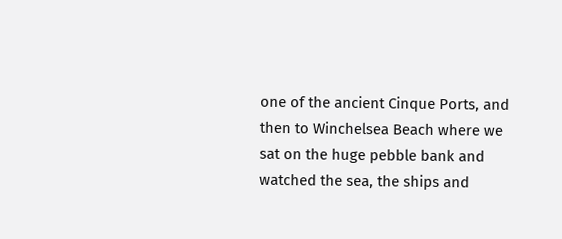one of the ancient Cinque Ports, and then to Winchelsea Beach where we sat on the huge pebble bank and watched the sea, the ships and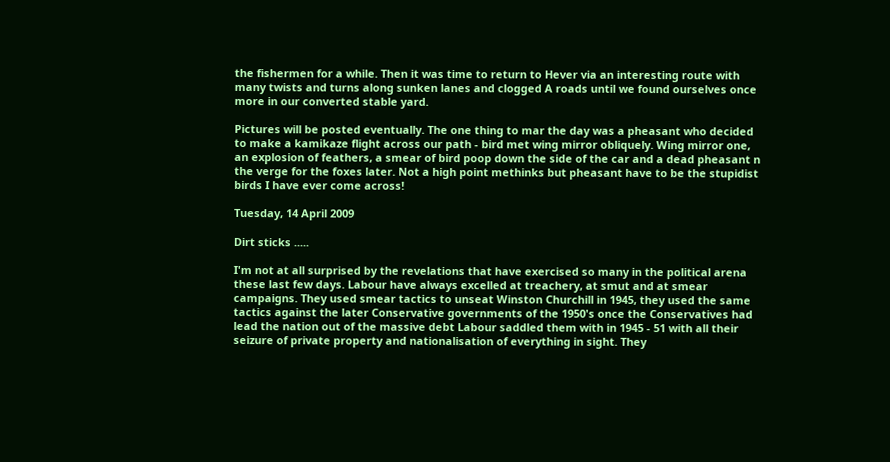the fishermen for a while. Then it was time to return to Hever via an interesting route with many twists and turns along sunken lanes and clogged A roads until we found ourselves once more in our converted stable yard.

Pictures will be posted eventually. The one thing to mar the day was a pheasant who decided to make a kamikaze flight across our path - bird met wing mirror obliquely. Wing mirror one, an explosion of feathers, a smear of bird poop down the side of the car and a dead pheasant n the verge for the foxes later. Not a high point methinks but pheasant have to be the stupidist birds I have ever come across!

Tuesday, 14 April 2009

Dirt sticks .....

I'm not at all surprised by the revelations that have exercised so many in the political arena these last few days. Labour have always excelled at treachery, at smut and at smear campaigns. They used smear tactics to unseat Winston Churchill in 1945, they used the same tactics against the later Conservative governments of the 1950's once the Conservatives had lead the nation out of the massive debt Labour saddled them with in 1945 - 51 with all their seizure of private property and nationalisation of everything in sight. They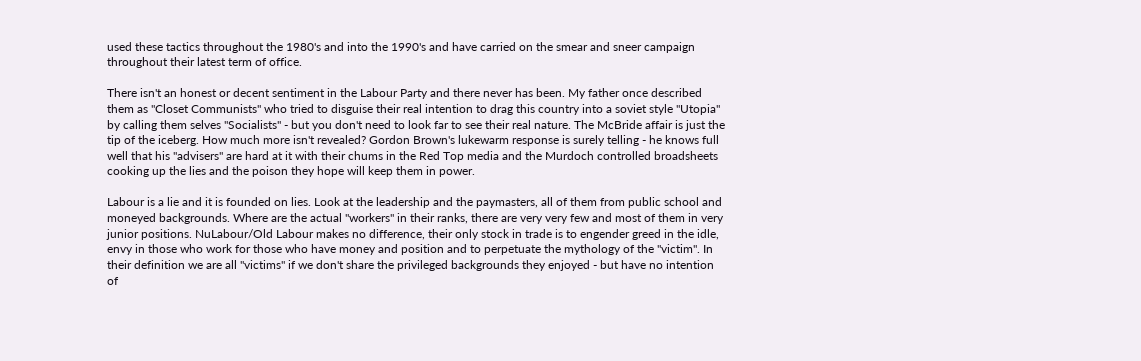used these tactics throughout the 1980's and into the 1990's and have carried on the smear and sneer campaign throughout their latest term of office.

There isn't an honest or decent sentiment in the Labour Party and there never has been. My father once described them as "Closet Communists" who tried to disguise their real intention to drag this country into a soviet style "Utopia" by calling them selves "Socialists" - but you don't need to look far to see their real nature. The McBride affair is just the tip of the iceberg. How much more isn't revealed? Gordon Brown's lukewarm response is surely telling - he knows full well that his "advisers" are hard at it with their chums in the Red Top media and the Murdoch controlled broadsheets cooking up the lies and the poison they hope will keep them in power.

Labour is a lie and it is founded on lies. Look at the leadership and the paymasters, all of them from public school and moneyed backgrounds. Where are the actual "workers" in their ranks, there are very very few and most of them in very junior positions. NuLabour/Old Labour makes no difference, their only stock in trade is to engender greed in the idle, envy in those who work for those who have money and position and to perpetuate the mythology of the "victim". In their definition we are all "victims" if we don't share the privileged backgrounds they enjoyed - but have no intention of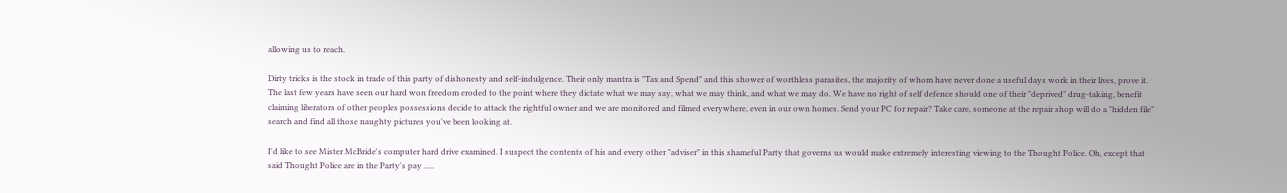allowing us to reach.

Dirty tricks is the stock in trade of this party of dishonesty and self-indulgence. Their only mantra is "Tax and Spend" and this shower of worthless parasites, the majority of whom have never done a useful days work in their lives, prove it. The last few years have seen our hard won freedom eroded to the point where they dictate what we may say, what we may think, and what we may do. We have no right of self defence should one of their "deprived" drug-taking, benefit claiming liberators of other peoples possessions decide to attack the rightful owner and we are monitored and filmed everywhere, even in our own homes. Send your PC for repair? Take care, someone at the repair shop will do a "hidden file" search and find all those naughty pictures you've been looking at.

I'd like to see Mister McBride's computer hard drive examined. I suspect the contents of his and every other "adviser" in this shameful Party that governs us would make extremely interesting viewing to the Thought Police. Oh, except that said Thought Police are in the Party's pay .....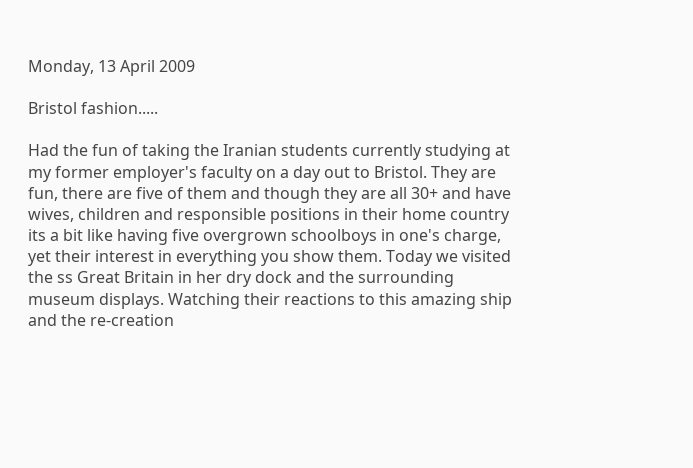Monday, 13 April 2009

Bristol fashion.....

Had the fun of taking the Iranian students currently studying at my former employer's faculty on a day out to Bristol. They are fun, there are five of them and though they are all 30+ and have wives, children and responsible positions in their home country its a bit like having five overgrown schoolboys in one's charge, yet their interest in everything you show them. Today we visited the ss Great Britain in her dry dock and the surrounding museum displays. Watching their reactions to this amazing ship and the re-creation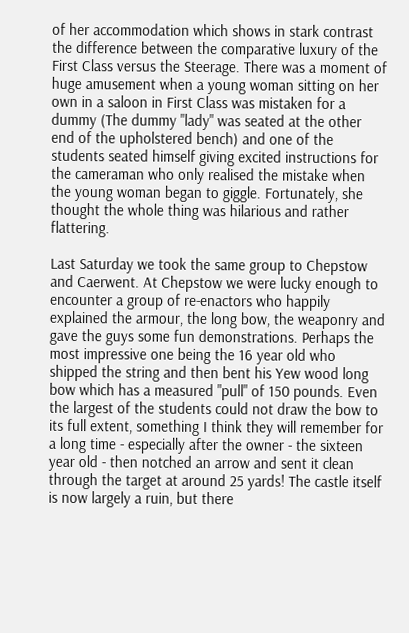of her accommodation which shows in stark contrast the difference between the comparative luxury of the First Class versus the Steerage. There was a moment of huge amusement when a young woman sitting on her own in a saloon in First Class was mistaken for a dummy (The dummy "lady" was seated at the other end of the upholstered bench) and one of the students seated himself giving excited instructions for the cameraman who only realised the mistake when the young woman began to giggle. Fortunately, she thought the whole thing was hilarious and rather flattering.

Last Saturday we took the same group to Chepstow and Caerwent. At Chepstow we were lucky enough to encounter a group of re-enactors who happily explained the armour, the long bow, the weaponry and gave the guys some fun demonstrations. Perhaps the most impressive one being the 16 year old who shipped the string and then bent his Yew wood long bow which has a measured "pull" of 150 pounds. Even the largest of the students could not draw the bow to its full extent, something I think they will remember for a long time - especially after the owner - the sixteen year old - then notched an arrow and sent it clean through the target at around 25 yards! The castle itself is now largely a ruin, but there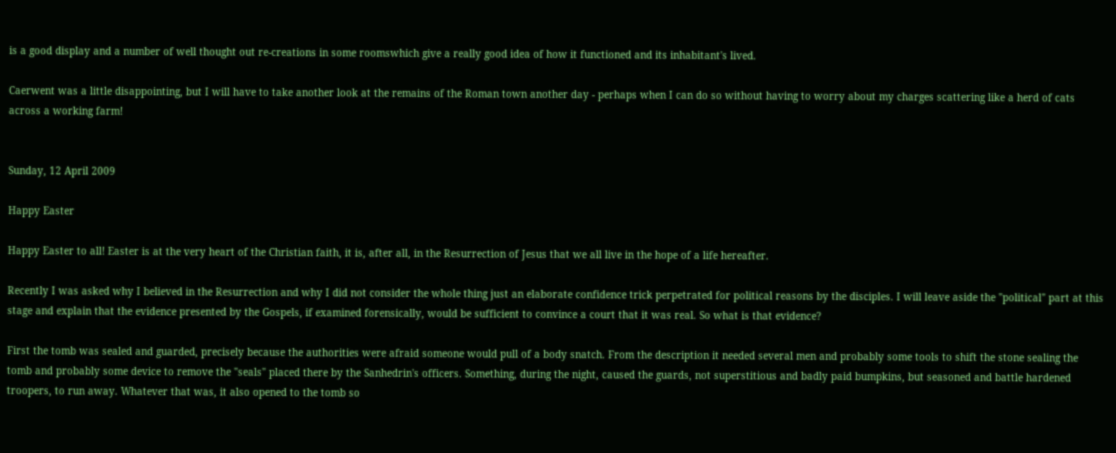is a good display and a number of well thought out re-creations in some roomswhich give a really good idea of how it functioned and its inhabitant's lived.

Caerwent was a little disappointing, but I will have to take another look at the remains of the Roman town another day - perhaps when I can do so without having to worry about my charges scattering like a herd of cats across a working farm!


Sunday, 12 April 2009

Happy Easter

Happy Easter to all! Easter is at the very heart of the Christian faith, it is, after all, in the Resurrection of Jesus that we all live in the hope of a life hereafter.

Recently I was asked why I believed in the Resurrection and why I did not consider the whole thing just an elaborate confidence trick perpetrated for political reasons by the disciples. I will leave aside the "political" part at this stage and explain that the evidence presented by the Gospels, if examined forensically, would be sufficient to convince a court that it was real. So what is that evidence?

First the tomb was sealed and guarded, precisely because the authorities were afraid someone would pull of a body snatch. From the description it needed several men and probably some tools to shift the stone sealing the tomb and probably some device to remove the "seals" placed there by the Sanhedrin's officers. Something, during the night, caused the guards, not superstitious and badly paid bumpkins, but seasoned and battle hardened troopers, to run away. Whatever that was, it also opened to the tomb so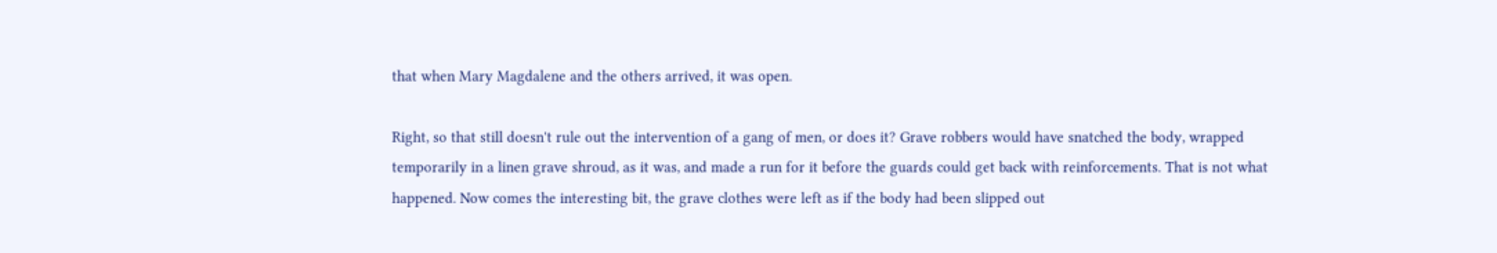that when Mary Magdalene and the others arrived, it was open.

Right, so that still doesn't rule out the intervention of a gang of men, or does it? Grave robbers would have snatched the body, wrapped temporarily in a linen grave shroud, as it was, and made a run for it before the guards could get back with reinforcements. That is not what happened. Now comes the interesting bit, the grave clothes were left as if the body had been slipped out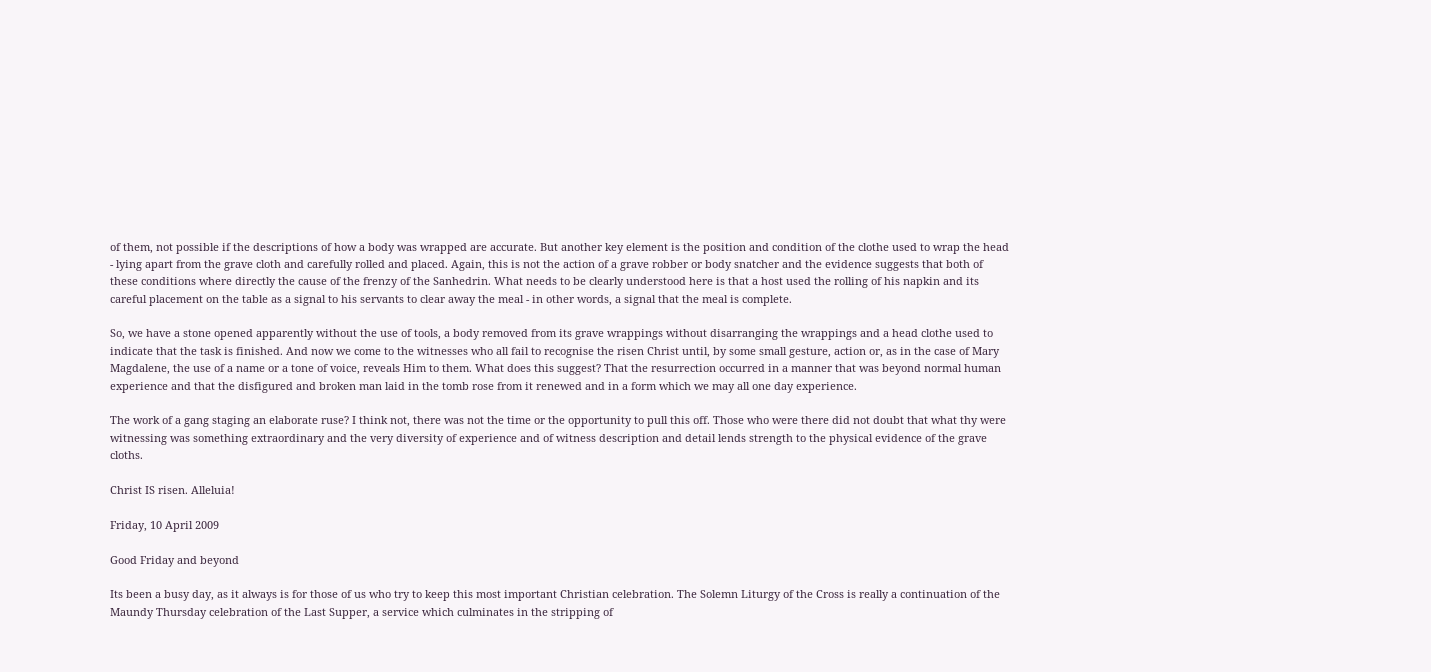of them, not possible if the descriptions of how a body was wrapped are accurate. But another key element is the position and condition of the clothe used to wrap the head - lying apart from the grave cloth and carefully rolled and placed. Again, this is not the action of a grave robber or body snatcher and the evidence suggests that both of these conditions where directly the cause of the frenzy of the Sanhedrin. What needs to be clearly understood here is that a host used the rolling of his napkin and its careful placement on the table as a signal to his servants to clear away the meal - in other words, a signal that the meal is complete.

So, we have a stone opened apparently without the use of tools, a body removed from its grave wrappings without disarranging the wrappings and a head clothe used to indicate that the task is finished. And now we come to the witnesses who all fail to recognise the risen Christ until, by some small gesture, action or, as in the case of Mary Magdalene, the use of a name or a tone of voice, reveals Him to them. What does this suggest? That the resurrection occurred in a manner that was beyond normal human experience and that the disfigured and broken man laid in the tomb rose from it renewed and in a form which we may all one day experience.

The work of a gang staging an elaborate ruse? I think not, there was not the time or the opportunity to pull this off. Those who were there did not doubt that what thy were witnessing was something extraordinary and the very diversity of experience and of witness description and detail lends strength to the physical evidence of the grave cloths.

Christ IS risen. Alleluia!

Friday, 10 April 2009

Good Friday and beyond

Its been a busy day, as it always is for those of us who try to keep this most important Christian celebration. The Solemn Liturgy of the Cross is really a continuation of the Maundy Thursday celebration of the Last Supper, a service which culminates in the stripping of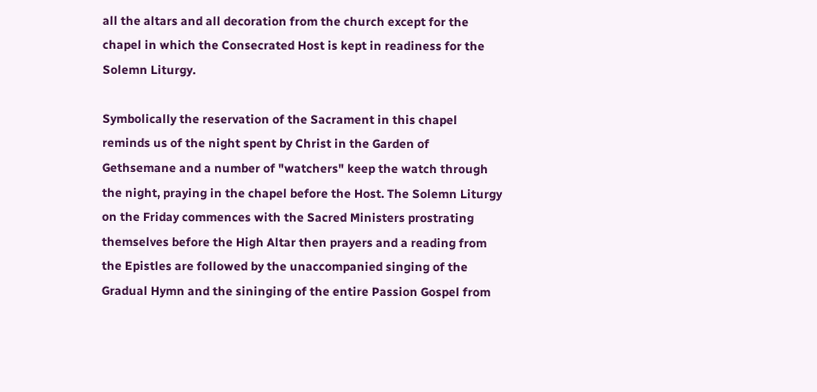all the altars and all decoration from the church except for the chapel in which the Consecrated Host is kept in readiness for the Solemn Liturgy.

Symbolically the reservation of the Sacrament in this chapel reminds us of the night spent by Christ in the Garden of Gethsemane and a number of "watchers" keep the watch through the night, praying in the chapel before the Host. The Solemn Liturgy on the Friday commences with the Sacred Ministers prostrating themselves before the High Altar then prayers and a reading from the Epistles are followed by the unaccompanied singing of the Gradual Hymn and the sininging of the entire Passion Gospel from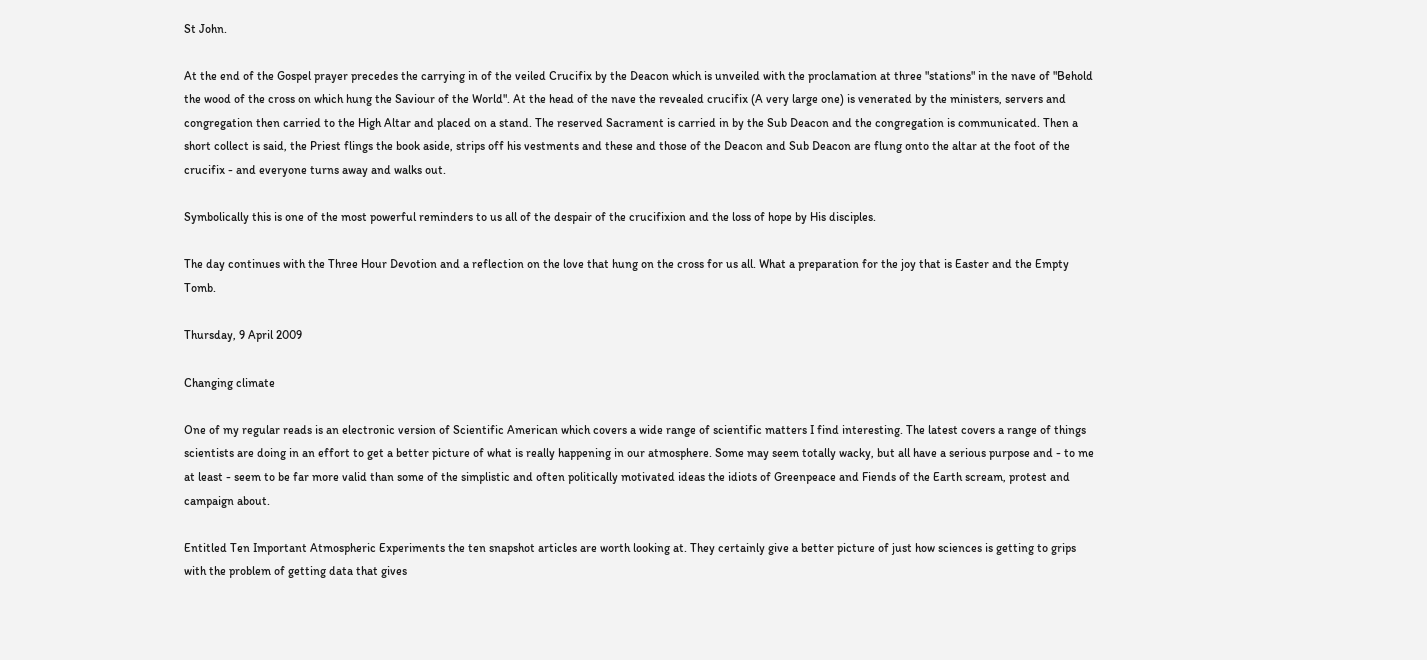St John.

At the end of the Gospel prayer precedes the carrying in of the veiled Crucifix by the Deacon which is unveiled with the proclamation at three "stations" in the nave of "Behold the wood of the cross on which hung the Saviour of the World". At the head of the nave the revealed crucifix (A very large one) is venerated by the ministers, servers and congregation then carried to the High Altar and placed on a stand. The reserved Sacrament is carried in by the Sub Deacon and the congregation is communicated. Then a short collect is said, the Priest flings the book aside, strips off his vestments and these and those of the Deacon and Sub Deacon are flung onto the altar at the foot of the crucifix - and everyone turns away and walks out.

Symbolically this is one of the most powerful reminders to us all of the despair of the crucifixion and the loss of hope by His disciples.

The day continues with the Three Hour Devotion and a reflection on the love that hung on the cross for us all. What a preparation for the joy that is Easter and the Empty Tomb.

Thursday, 9 April 2009

Changing climate

One of my regular reads is an electronic version of Scientific American which covers a wide range of scientific matters I find interesting. The latest covers a range of things scientists are doing in an effort to get a better picture of what is really happening in our atmosphere. Some may seem totally wacky, but all have a serious purpose and - to me at least - seem to be far more valid than some of the simplistic and often politically motivated ideas the idiots of Greenpeace and Fiends of the Earth scream, protest and campaign about.

Entitled Ten Important Atmospheric Experiments the ten snapshot articles are worth looking at. They certainly give a better picture of just how sciences is getting to grips with the problem of getting data that gives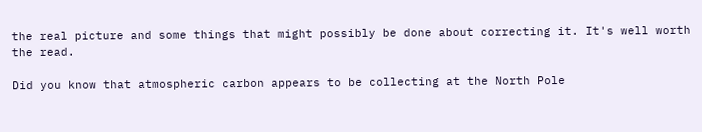the real picture and some things that might possibly be done about correcting it. It's well worth the read.

Did you know that atmospheric carbon appears to be collecting at the North Pole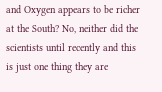and Oxygen appears to be richer at the South? No, neither did the scientists until recently and this is just one thing they are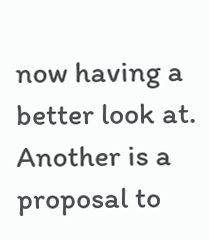now having a better look at. Another is a proposal to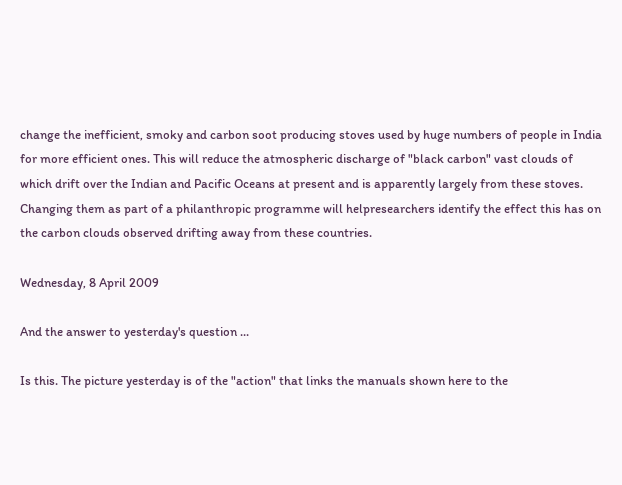change the inefficient, smoky and carbon soot producing stoves used by huge numbers of people in India for more efficient ones. This will reduce the atmospheric discharge of "black carbon" vast clouds of which drift over the Indian and Pacific Oceans at present and is apparently largely from these stoves. Changing them as part of a philanthropic programme will helpresearchers identify the effect this has on the carbon clouds observed drifting away from these countries.

Wednesday, 8 April 2009

And the answer to yesterday's question ...

Is this. The picture yesterday is of the "action" that links the manuals shown here to the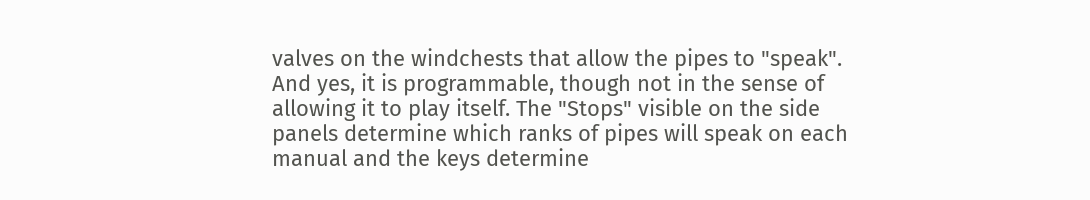valves on the windchests that allow the pipes to "speak". And yes, it is programmable, though not in the sense of allowing it to play itself. The "Stops" visible on the side panels determine which ranks of pipes will speak on each manual and the keys determine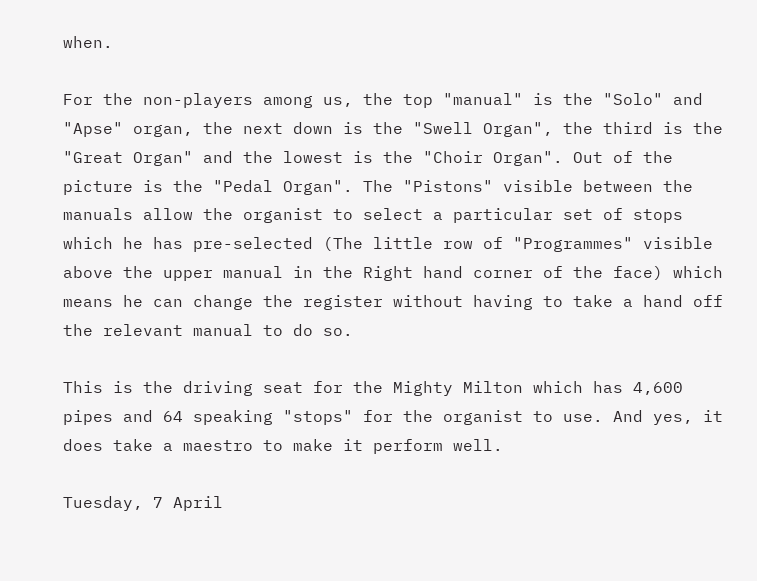when.

For the non-players among us, the top "manual" is the "Solo" and "Apse" organ, the next down is the "Swell Organ", the third is the "Great Organ" and the lowest is the "Choir Organ". Out of the picture is the "Pedal Organ". The "Pistons" visible between the manuals allow the organist to select a particular set of stops which he has pre-selected (The little row of "Programmes" visible above the upper manual in the Right hand corner of the face) which means he can change the register without having to take a hand off the relevant manual to do so.

This is the driving seat for the Mighty Milton which has 4,600 pipes and 64 speaking "stops" for the organist to use. And yes, it does take a maestro to make it perform well.

Tuesday, 7 April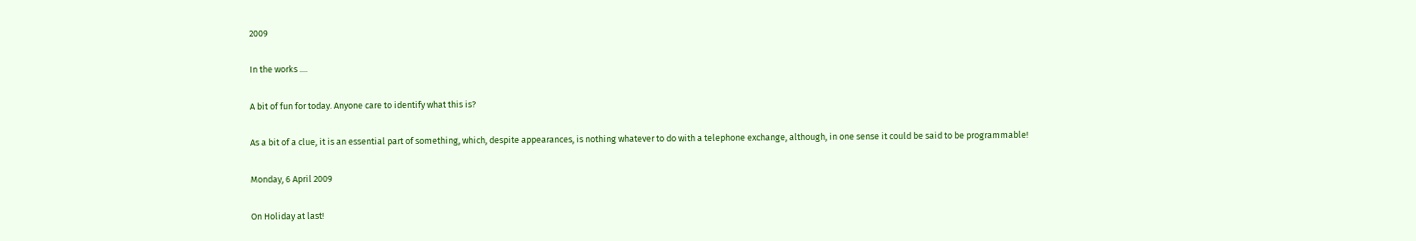2009

In the works ....

A bit of fun for today. Anyone care to identify what this is?

As a bit of a clue, it is an essential part of something, which, despite appearances, is nothing whatever to do with a telephone exchange, although, in one sense it could be said to be programmable!

Monday, 6 April 2009

On Holiday at last!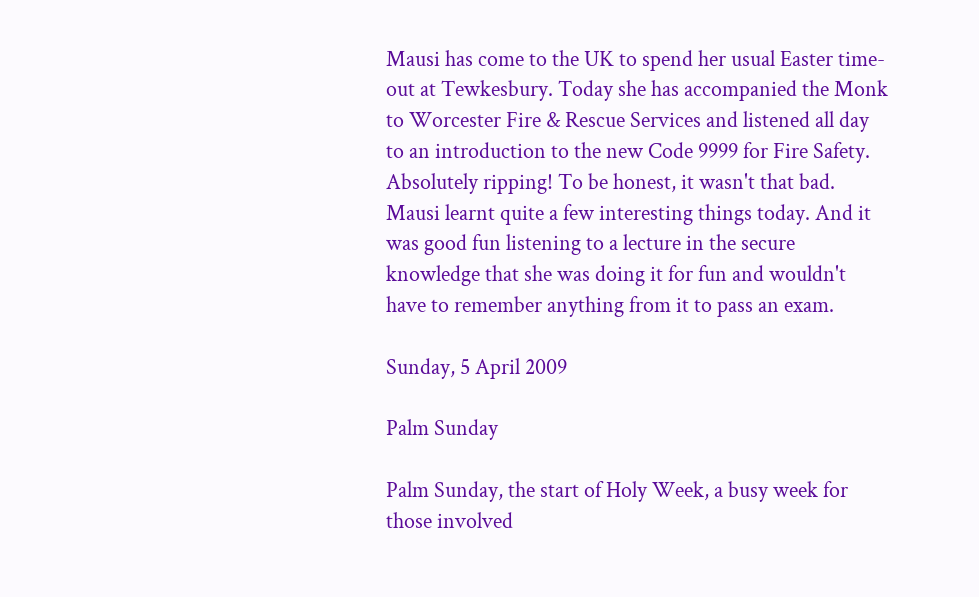Mausi has come to the UK to spend her usual Easter time-out at Tewkesbury. Today she has accompanied the Monk to Worcester Fire & Rescue Services and listened all day to an introduction to the new Code 9999 for Fire Safety. Absolutely ripping! To be honest, it wasn't that bad. Mausi learnt quite a few interesting things today. And it was good fun listening to a lecture in the secure knowledge that she was doing it for fun and wouldn't have to remember anything from it to pass an exam.

Sunday, 5 April 2009

Palm Sunday

Palm Sunday, the start of Holy Week, a busy week for those involved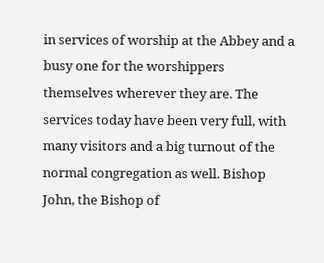in services of worship at the Abbey and a busy one for the worshippers themselves wherever they are. The services today have been very full, with many visitors and a big turnout of the normal congregation as well. Bishop John, the Bishop of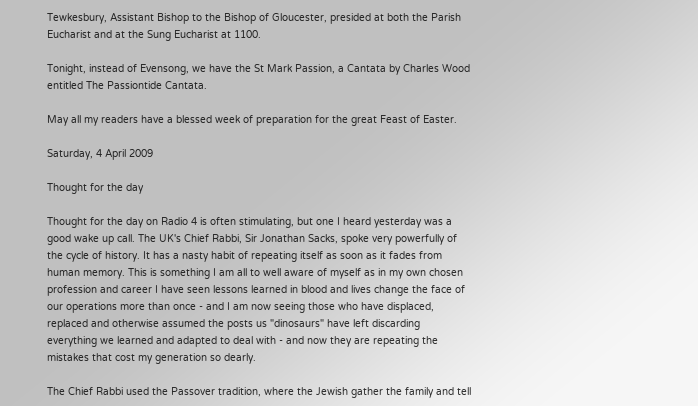Tewkesbury, Assistant Bishop to the Bishop of Gloucester, presided at both the Parish Eucharist and at the Sung Eucharist at 1100.

Tonight, instead of Evensong, we have the St Mark Passion, a Cantata by Charles Wood entitled The Passiontide Cantata.

May all my readers have a blessed week of preparation for the great Feast of Easter.

Saturday, 4 April 2009

Thought for the day

Thought for the day on Radio 4 is often stimulating, but one I heard yesterday was a good wake up call. The UK's Chief Rabbi, Sir Jonathan Sacks, spoke very powerfully of the cycle of history. It has a nasty habit of repeating itself as soon as it fades from human memory. This is something I am all to well aware of myself as in my own chosen profession and career I have seen lessons learned in blood and lives change the face of our operations more than once - and I am now seeing those who have displaced, replaced and otherwise assumed the posts us "dinosaurs" have left discarding everything we learned and adapted to deal with - and now they are repeating the mistakes that cost my generation so dearly.

The Chief Rabbi used the Passover tradition, where the Jewish gather the family and tell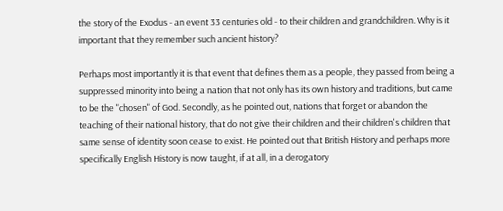the story of the Exodus - an event 33 centuries old - to their children and grandchildren. Why is it important that they remember such ancient history?

Perhaps most importantly it is that event that defines them as a people, they passed from being a suppressed minority into being a nation that not only has its own history and traditions, but came to be the "chosen" of God. Secondly, as he pointed out, nations that forget or abandon the teaching of their national history, that do not give their children and their children's children that same sense of identity soon cease to exist. He pointed out that British History and perhaps more specifically English History is now taught, if at all, in a derogatory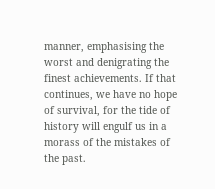manner, emphasising the worst and denigrating the finest achievements. If that continues, we have no hope of survival, for the tide of history will engulf us in a morass of the mistakes of the past.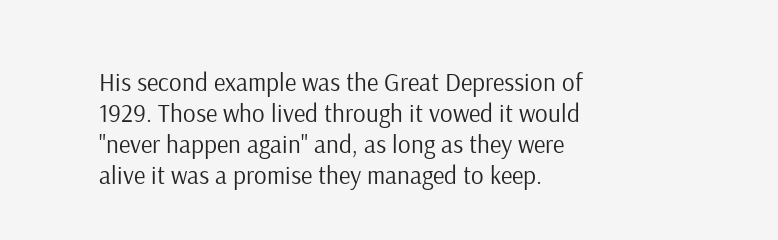His second example was the Great Depression of 1929. Those who lived through it vowed it would "never happen again" and, as long as they were alive it was a promise they managed to keep.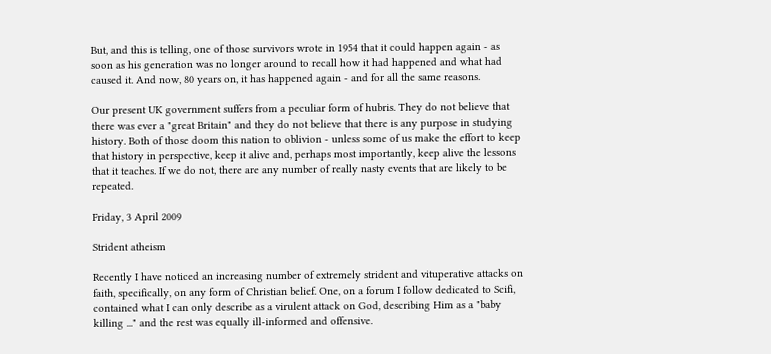But, and this is telling, one of those survivors wrote in 1954 that it could happen again - as soon as his generation was no longer around to recall how it had happened and what had caused it. And now, 80 years on, it has happened again - and for all the same reasons.

Our present UK government suffers from a peculiar form of hubris. They do not believe that there was ever a "great Britain" and they do not believe that there is any purpose in studying history. Both of those doom this nation to oblivion - unless some of us make the effort to keep that history in perspective, keep it alive and, perhaps most importantly, keep alive the lessons that it teaches. If we do not, there are any number of really nasty events that are likely to be repeated.

Friday, 3 April 2009

Strident atheism

Recently I have noticed an increasing number of extremely strident and vituperative attacks on faith, specifically, on any form of Christian belief. One, on a forum I follow dedicated to Scifi, contained what I can only describe as a virulent attack on God, describing Him as a "baby killing ..." and the rest was equally ill-informed and offensive.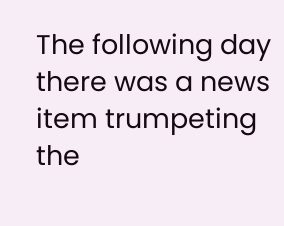The following day there was a news item trumpeting the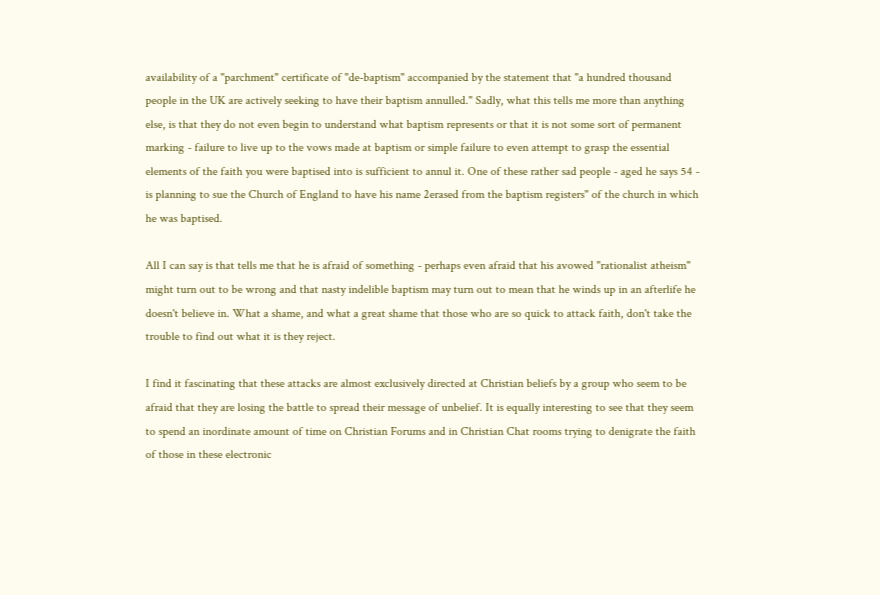availability of a "parchment" certificate of "de-baptism" accompanied by the statement that "a hundred thousand people in the UK are actively seeking to have their baptism annulled." Sadly, what this tells me more than anything else, is that they do not even begin to understand what baptism represents or that it is not some sort of permanent marking - failure to live up to the vows made at baptism or simple failure to even attempt to grasp the essential elements of the faith you were baptised into is sufficient to annul it. One of these rather sad people - aged he says 54 - is planning to sue the Church of England to have his name 2erased from the baptism registers" of the church in which he was baptised.

All I can say is that tells me that he is afraid of something - perhaps even afraid that his avowed "rationalist atheism" might turn out to be wrong and that nasty indelible baptism may turn out to mean that he winds up in an afterlife he doesn't believe in. What a shame, and what a great shame that those who are so quick to attack faith, don't take the trouble to find out what it is they reject.

I find it fascinating that these attacks are almost exclusively directed at Christian beliefs by a group who seem to be afraid that they are losing the battle to spread their message of unbelief. It is equally interesting to see that they seem to spend an inordinate amount of time on Christian Forums and in Christian Chat rooms trying to denigrate the faith of those in these electronic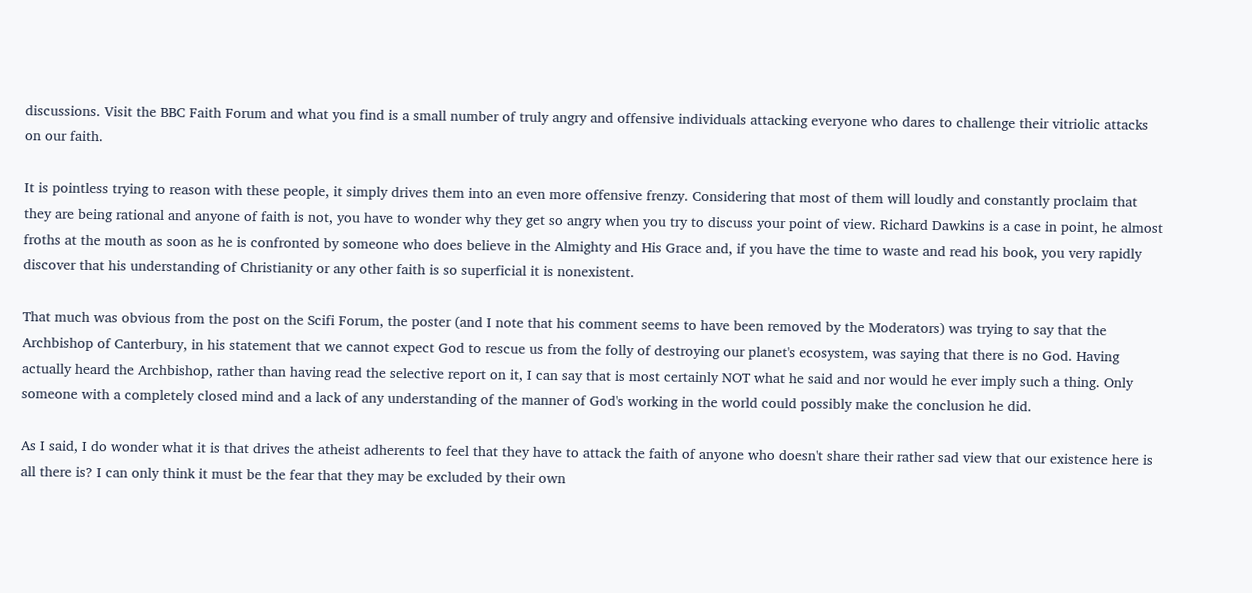discussions. Visit the BBC Faith Forum and what you find is a small number of truly angry and offensive individuals attacking everyone who dares to challenge their vitriolic attacks on our faith.

It is pointless trying to reason with these people, it simply drives them into an even more offensive frenzy. Considering that most of them will loudly and constantly proclaim that they are being rational and anyone of faith is not, you have to wonder why they get so angry when you try to discuss your point of view. Richard Dawkins is a case in point, he almost froths at the mouth as soon as he is confronted by someone who does believe in the Almighty and His Grace and, if you have the time to waste and read his book, you very rapidly discover that his understanding of Christianity or any other faith is so superficial it is nonexistent.

That much was obvious from the post on the Scifi Forum, the poster (and I note that his comment seems to have been removed by the Moderators) was trying to say that the Archbishop of Canterbury, in his statement that we cannot expect God to rescue us from the folly of destroying our planet's ecosystem, was saying that there is no God. Having actually heard the Archbishop, rather than having read the selective report on it, I can say that is most certainly NOT what he said and nor would he ever imply such a thing. Only someone with a completely closed mind and a lack of any understanding of the manner of God's working in the world could possibly make the conclusion he did.

As I said, I do wonder what it is that drives the atheist adherents to feel that they have to attack the faith of anyone who doesn't share their rather sad view that our existence here is all there is? I can only think it must be the fear that they may be excluded by their own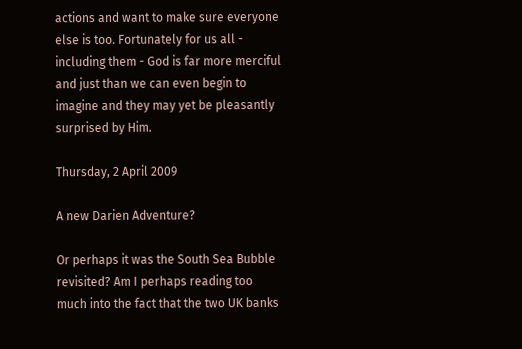actions and want to make sure everyone else is too. Fortunately for us all - including them - God is far more merciful and just than we can even begin to imagine and they may yet be pleasantly surprised by Him.

Thursday, 2 April 2009

A new Darien Adventure?

Or perhaps it was the South Sea Bubble revisited? Am I perhaps reading too much into the fact that the two UK banks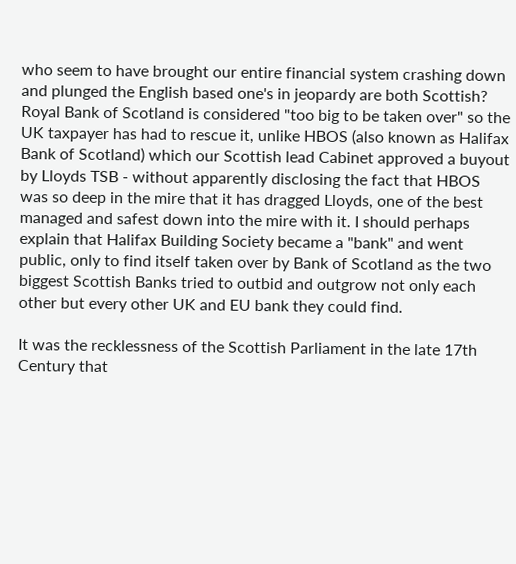who seem to have brought our entire financial system crashing down and plunged the English based one's in jeopardy are both Scottish? Royal Bank of Scotland is considered "too big to be taken over" so the UK taxpayer has had to rescue it, unlike HBOS (also known as Halifax Bank of Scotland) which our Scottish lead Cabinet approved a buyout by Lloyds TSB - without apparently disclosing the fact that HBOS was so deep in the mire that it has dragged Lloyds, one of the best managed and safest down into the mire with it. I should perhaps explain that Halifax Building Society became a "bank" and went public, only to find itself taken over by Bank of Scotland as the two biggest Scottish Banks tried to outbid and outgrow not only each other but every other UK and EU bank they could find.

It was the recklessness of the Scottish Parliament in the late 17th Century that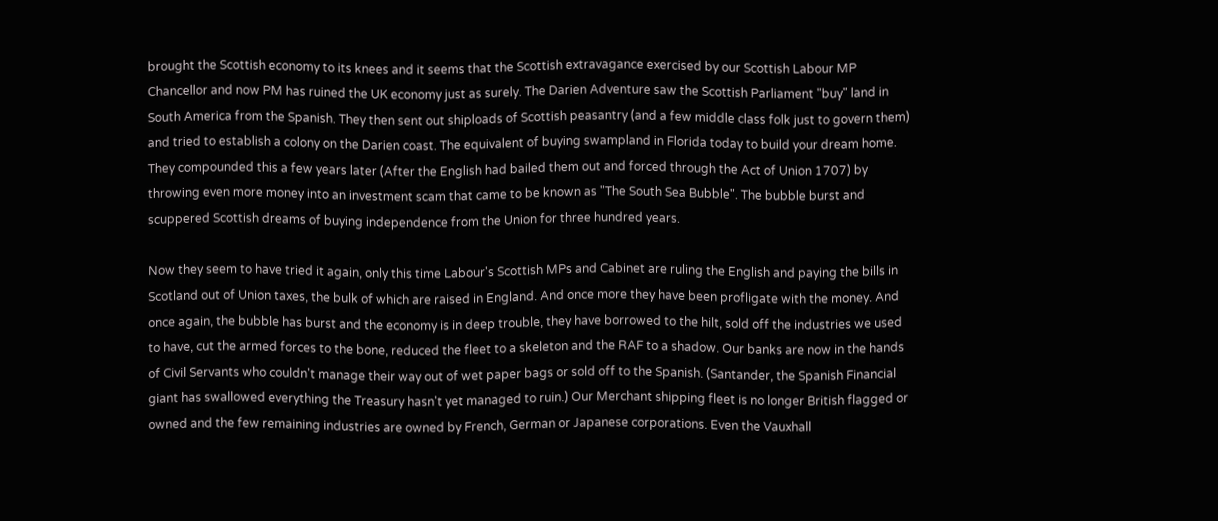brought the Scottish economy to its knees and it seems that the Scottish extravagance exercised by our Scottish Labour MP Chancellor and now PM has ruined the UK economy just as surely. The Darien Adventure saw the Scottish Parliament "buy" land in South America from the Spanish. They then sent out shiploads of Scottish peasantry (and a few middle class folk just to govern them) and tried to establish a colony on the Darien coast. The equivalent of buying swampland in Florida today to build your dream home. They compounded this a few years later (After the English had bailed them out and forced through the Act of Union 1707) by throwing even more money into an investment scam that came to be known as "The South Sea Bubble". The bubble burst and scuppered Scottish dreams of buying independence from the Union for three hundred years.

Now they seem to have tried it again, only this time Labour's Scottish MPs and Cabinet are ruling the English and paying the bills in Scotland out of Union taxes, the bulk of which are raised in England. And once more they have been profligate with the money. And once again, the bubble has burst and the economy is in deep trouble, they have borrowed to the hilt, sold off the industries we used to have, cut the armed forces to the bone, reduced the fleet to a skeleton and the RAF to a shadow. Our banks are now in the hands of Civil Servants who couldn't manage their way out of wet paper bags or sold off to the Spanish. (Santander, the Spanish Financial giant has swallowed everything the Treasury hasn't yet managed to ruin.) Our Merchant shipping fleet is no longer British flagged or owned and the few remaining industries are owned by French, German or Japanese corporations. Even the Vauxhall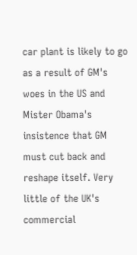car plant is likely to go as a result of GM's woes in the US and Mister Obama's insistence that GM must cut back and reshape itself. Very little of the UK's commercial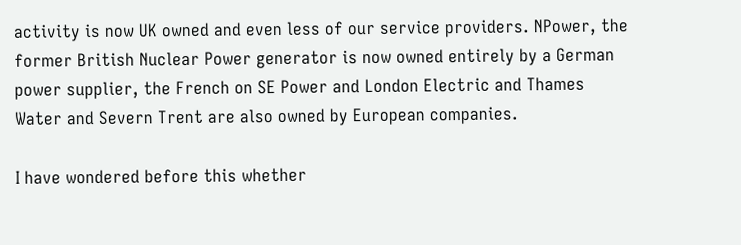activity is now UK owned and even less of our service providers. NPower, the former British Nuclear Power generator is now owned entirely by a German power supplier, the French on SE Power and London Electric and Thames Water and Severn Trent are also owned by European companies.

I have wondered before this whether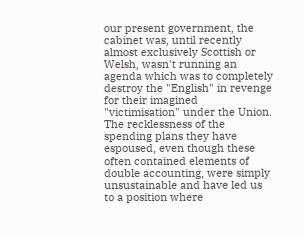our present government, the cabinet was, until recently almost exclusively Scottish or Welsh, wasn't running an agenda which was to completely destroy the "English" in revenge for their imagined "victimisation" under the Union. The recklessness of the spending plans they have espoused, even though these often contained elements of double accounting, were simply unsustainable and have led us to a position where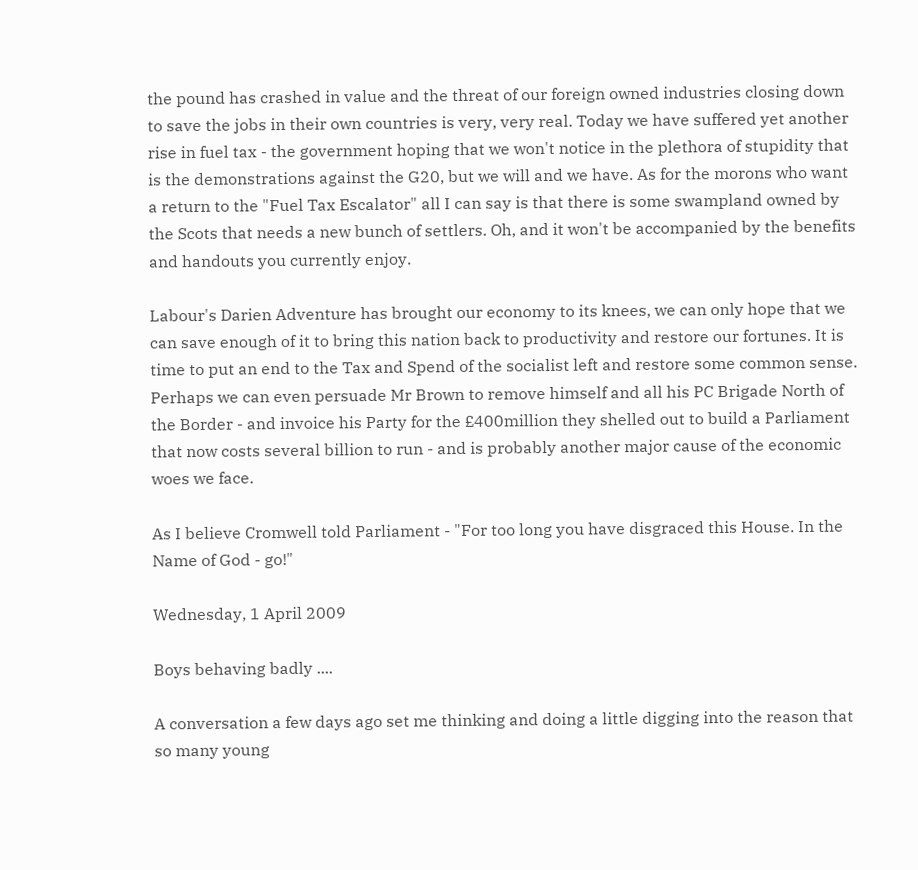the pound has crashed in value and the threat of our foreign owned industries closing down to save the jobs in their own countries is very, very real. Today we have suffered yet another rise in fuel tax - the government hoping that we won't notice in the plethora of stupidity that is the demonstrations against the G20, but we will and we have. As for the morons who want a return to the "Fuel Tax Escalator" all I can say is that there is some swampland owned by the Scots that needs a new bunch of settlers. Oh, and it won't be accompanied by the benefits and handouts you currently enjoy.

Labour's Darien Adventure has brought our economy to its knees, we can only hope that we can save enough of it to bring this nation back to productivity and restore our fortunes. It is time to put an end to the Tax and Spend of the socialist left and restore some common sense. Perhaps we can even persuade Mr Brown to remove himself and all his PC Brigade North of the Border - and invoice his Party for the £400million they shelled out to build a Parliament that now costs several billion to run - and is probably another major cause of the economic woes we face.

As I believe Cromwell told Parliament - "For too long you have disgraced this House. In the Name of God - go!"

Wednesday, 1 April 2009

Boys behaving badly ....

A conversation a few days ago set me thinking and doing a little digging into the reason that so many young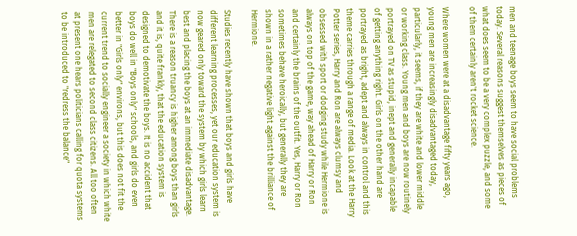men and teenage boys seem to have social problems today. Several reasons suggest themselves as pieces of what does seem to be a very complex puzzle, and some of them certainly aren't rocket science.

Where women were at a disadvantage fifty years ago, young men are increasingly disadvantaged today, particularly, it seems, if they are white and lower middle or working class. Young men and boys are now routinely portrayed on TV as stupid, inept and generally incapable of getting anything right. Girls on the other hand are portrayed as bright, adept and always in control and this theme carries through a range of media. Look at the Harry Potter series, Harry and Ron are always clumsy and obsessed with sport or dodging study while Hermione is always on top of the game, way ahead of Harry or Ron and certainly the brains of the outfit. Yes, Harry or Ron sometimes behave heroically, but generally they are shown in a rather negative light against the brilliance of Hermione.

Studies recently have shown that boys and girls have different learning processes, yet our education system is now geared only toward the system by which girls learn best and placing the boys at an immediate disadvantage. There is a reason truancy is higher among boys than girls and it is, quite frankly, that the education system is designed to demotivate the boys. It is no accident that boys do well in "Boys only" schools, and girls do even better in "Girls only" environs, but this does not fit the current trend to socially engineer a society in which white men are relegated to second class citizens. All too often at present one hears politicians calling for quota systems to be introduced to "redress the balance"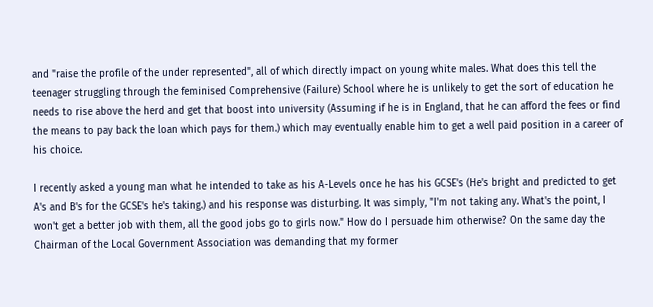and "raise the profile of the under represented", all of which directly impact on young white males. What does this tell the teenager struggling through the feminised Comprehensive (Failure) School where he is unlikely to get the sort of education he needs to rise above the herd and get that boost into university (Assuming if he is in England, that he can afford the fees or find the means to pay back the loan which pays for them.) which may eventually enable him to get a well paid position in a career of his choice.

I recently asked a young man what he intended to take as his A-Levels once he has his GCSE's (He's bright and predicted to get A's and B's for the GCSE's he's taking.) and his response was disturbing. It was simply, "I'm not taking any. What's the point, I won't get a better job with them, all the good jobs go to girls now." How do I persuade him otherwise? On the same day the Chairman of the Local Government Association was demanding that my former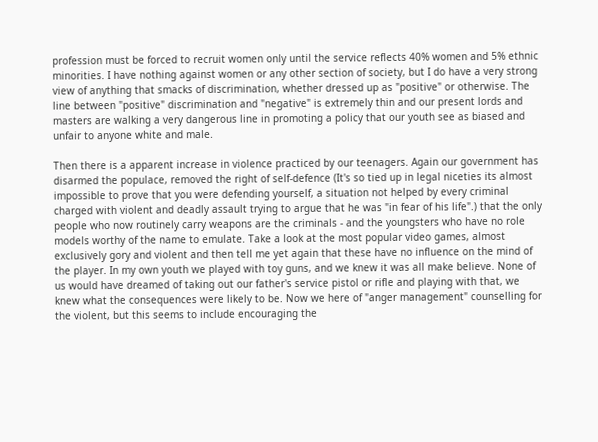profession must be forced to recruit women only until the service reflects 40% women and 5% ethnic minorities. I have nothing against women or any other section of society, but I do have a very strong view of anything that smacks of discrimination, whether dressed up as "positive" or otherwise. The line between "positive" discrimination and "negative" is extremely thin and our present lords and masters are walking a very dangerous line in promoting a policy that our youth see as biased and unfair to anyone white and male.

Then there is a apparent increase in violence practiced by our teenagers. Again our government has disarmed the populace, removed the right of self-defence (It's so tied up in legal niceties its almost impossible to prove that you were defending yourself, a situation not helped by every criminal charged with violent and deadly assault trying to argue that he was "in fear of his life".) that the only people who now routinely carry weapons are the criminals - and the youngsters who have no role models worthy of the name to emulate. Take a look at the most popular video games, almost exclusively gory and violent and then tell me yet again that these have no influence on the mind of the player. In my own youth we played with toy guns, and we knew it was all make believe. None of us would have dreamed of taking out our father's service pistol or rifle and playing with that, we knew what the consequences were likely to be. Now we here of "anger management" counselling for the violent, but this seems to include encouraging the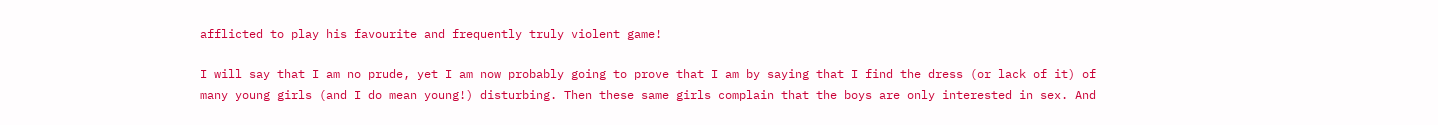afflicted to play his favourite and frequently truly violent game!

I will say that I am no prude, yet I am now probably going to prove that I am by saying that I find the dress (or lack of it) of many young girls (and I do mean young!) disturbing. Then these same girls complain that the boys are only interested in sex. And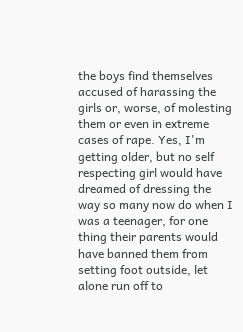the boys find themselves accused of harassing the girls or, worse, of molesting them or even in extreme cases of rape. Yes, I'm getting older, but no self respecting girl would have dreamed of dressing the way so many now do when I was a teenager, for one thing their parents would have banned them from setting foot outside, let alone run off to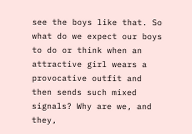see the boys like that. So what do we expect our boys to do or think when an attractive girl wears a provocative outfit and then sends such mixed signals? Why are we, and they,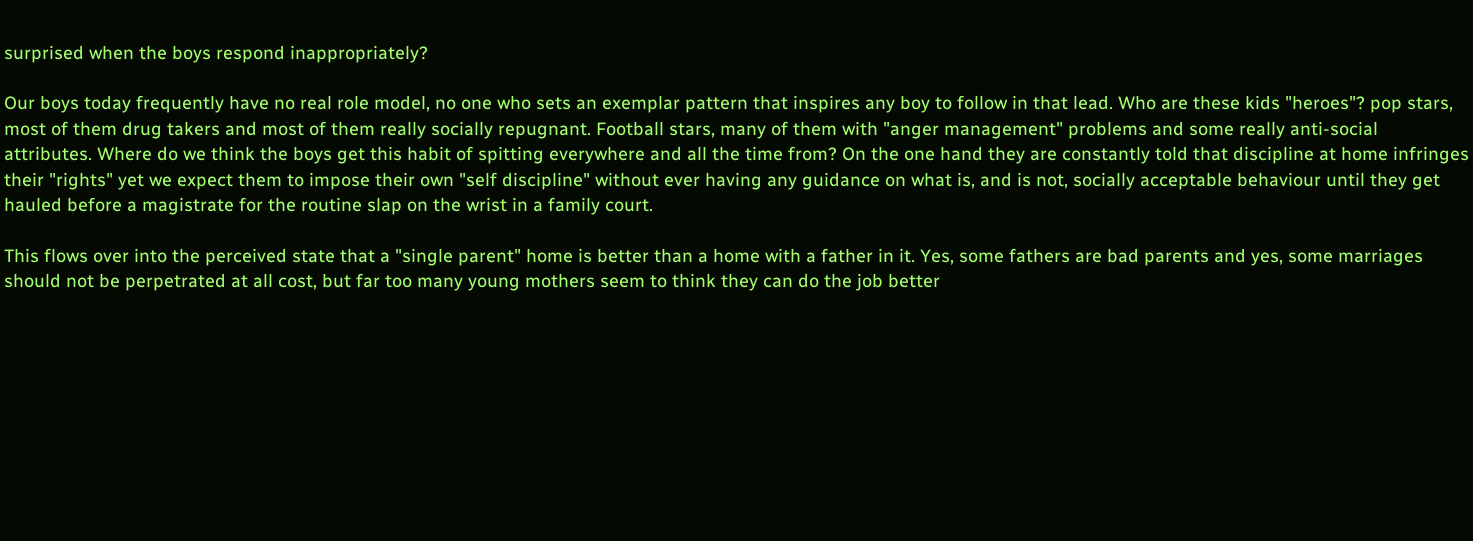surprised when the boys respond inappropriately?

Our boys today frequently have no real role model, no one who sets an exemplar pattern that inspires any boy to follow in that lead. Who are these kids "heroes"? pop stars, most of them drug takers and most of them really socially repugnant. Football stars, many of them with "anger management" problems and some really anti-social attributes. Where do we think the boys get this habit of spitting everywhere and all the time from? On the one hand they are constantly told that discipline at home infringes their "rights" yet we expect them to impose their own "self discipline" without ever having any guidance on what is, and is not, socially acceptable behaviour until they get hauled before a magistrate for the routine slap on the wrist in a family court.

This flows over into the perceived state that a "single parent" home is better than a home with a father in it. Yes, some fathers are bad parents and yes, some marriages should not be perpetrated at all cost, but far too many young mothers seem to think they can do the job better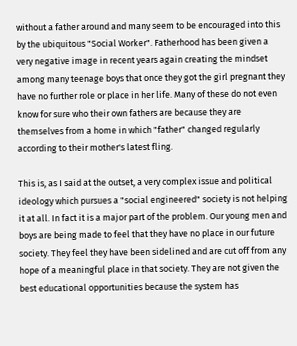without a father around and many seem to be encouraged into this by the ubiquitous "Social Worker". Fatherhood has been given a very negative image in recent years again creating the mindset among many teenage boys that once they got the girl pregnant they have no further role or place in her life. Many of these do not even know for sure who their own fathers are because they are themselves from a home in which "father" changed regularly according to their mother's latest fling.

This is, as I said at the outset, a very complex issue and political ideology which pursues a "social engineered" society is not helping it at all. In fact it is a major part of the problem. Our young men and boys are being made to feel that they have no place in our future society. They feel they have been sidelined and are cut off from any hope of a meaningful place in that society. They are not given the best educational opportunities because the system has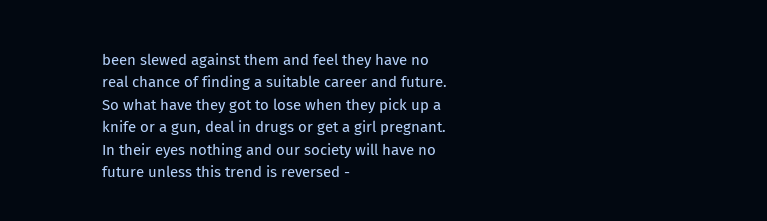been slewed against them and feel they have no real chance of finding a suitable career and future. So what have they got to lose when they pick up a knife or a gun, deal in drugs or get a girl pregnant. In their eyes nothing and our society will have no future unless this trend is reversed -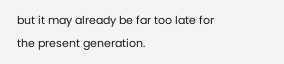but it may already be far too late for the present generation.